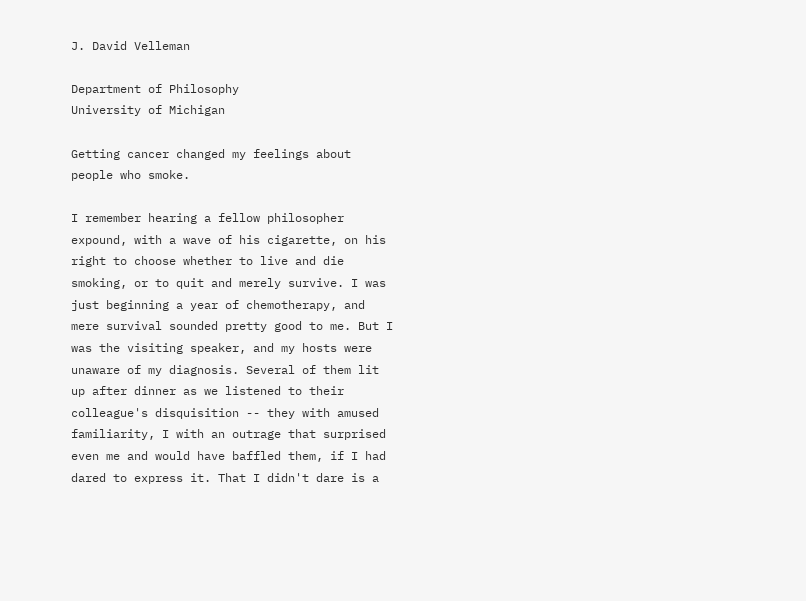J. David Velleman

Department of Philosophy
University of Michigan

Getting cancer changed my feelings about people who smoke.

I remember hearing a fellow philosopher expound, with a wave of his cigarette, on his right to choose whether to live and die smoking, or to quit and merely survive. I was just beginning a year of chemotherapy, and mere survival sounded pretty good to me. But I was the visiting speaker, and my hosts were unaware of my diagnosis. Several of them lit up after dinner as we listened to their colleague's disquisition -- they with amused familiarity, I with an outrage that surprised even me and would have baffled them, if I had dared to express it. That I didn't dare is a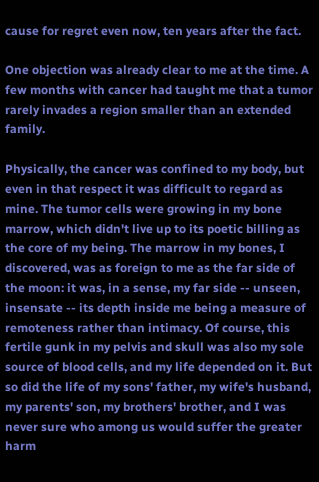cause for regret even now, ten years after the fact.

One objection was already clear to me at the time. A few months with cancer had taught me that a tumor rarely invades a region smaller than an extended family.

Physically, the cancer was confined to my body, but even in that respect it was difficult to regard as mine. The tumor cells were growing in my bone marrow, which didn't live up to its poetic billing as the core of my being. The marrow in my bones, I discovered, was as foreign to me as the far side of the moon: it was, in a sense, my far side -- unseen, insensate -- its depth inside me being a measure of remoteness rather than intimacy. Of course, this fertile gunk in my pelvis and skull was also my sole source of blood cells, and my life depended on it. But so did the life of my sons' father, my wife's husband, my parents' son, my brothers' brother, and I was never sure who among us would suffer the greater harm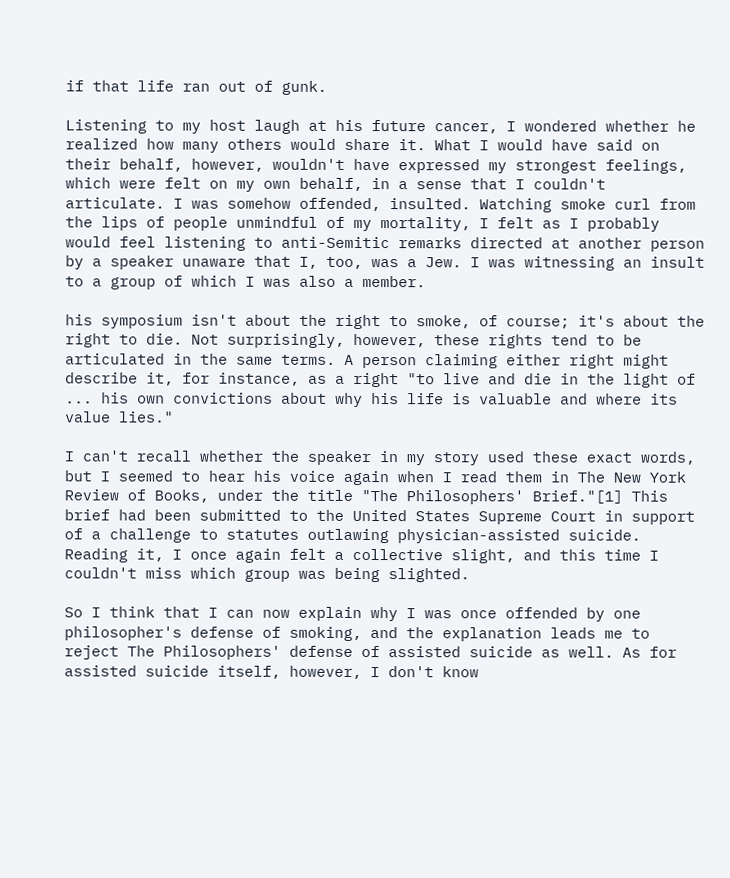if that life ran out of gunk.

Listening to my host laugh at his future cancer, I wondered whether he realized how many others would share it. What I would have said on their behalf, however, wouldn't have expressed my strongest feelings, which were felt on my own behalf, in a sense that I couldn't articulate. I was somehow offended, insulted. Watching smoke curl from the lips of people unmindful of my mortality, I felt as I probably would feel listening to anti-Semitic remarks directed at another person by a speaker unaware that I, too, was a Jew. I was witnessing an insult to a group of which I was also a member.

his symposium isn't about the right to smoke, of course; it's about the right to die. Not surprisingly, however, these rights tend to be articulated in the same terms. A person claiming either right might describe it, for instance, as a right "to live and die in the light of ... his own convictions about why his life is valuable and where its value lies."

I can't recall whether the speaker in my story used these exact words, but I seemed to hear his voice again when I read them in The New York Review of Books, under the title "The Philosophers' Brief."[1] This brief had been submitted to the United States Supreme Court in support of a challenge to statutes outlawing physician-assisted suicide. Reading it, I once again felt a collective slight, and this time I couldn't miss which group was being slighted.

So I think that I can now explain why I was once offended by one philosopher's defense of smoking, and the explanation leads me to reject The Philosophers' defense of assisted suicide as well. As for assisted suicide itself, however, I don't know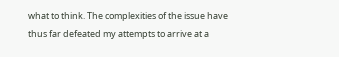what to think. The complexities of the issue have thus far defeated my attempts to arrive at a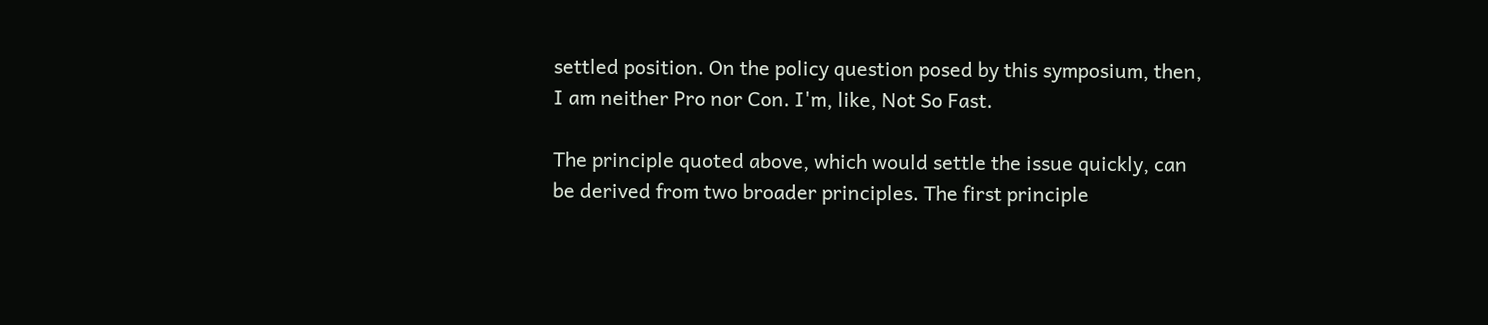settled position. On the policy question posed by this symposium, then, I am neither Pro nor Con. I'm, like, Not So Fast.

The principle quoted above, which would settle the issue quickly, can be derived from two broader principles. The first principle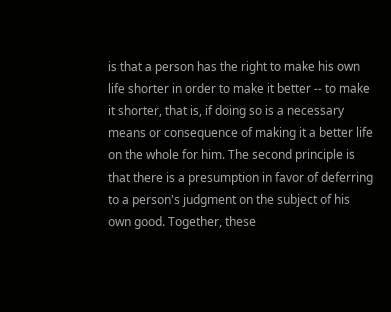is that a person has the right to make his own life shorter in order to make it better -- to make it shorter, that is, if doing so is a necessary means or consequence of making it a better life on the whole for him. The second principle is that there is a presumption in favor of deferring to a person's judgment on the subject of his own good. Together, these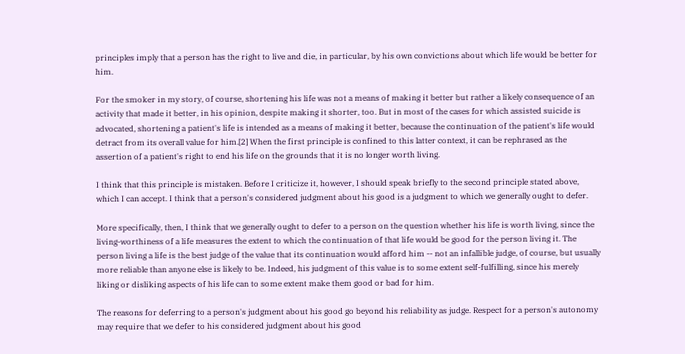principles imply that a person has the right to live and die, in particular, by his own convictions about which life would be better for him.

For the smoker in my story, of course, shortening his life was not a means of making it better but rather a likely consequence of an activity that made it better, in his opinion, despite making it shorter, too. But in most of the cases for which assisted suicide is advocated, shortening a patient's life is intended as a means of making it better, because the continuation of the patient's life would detract from its overall value for him.[2] When the first principle is confined to this latter context, it can be rephrased as the assertion of a patient's right to end his life on the grounds that it is no longer worth living.

I think that this principle is mistaken. Before I criticize it, however, I should speak briefly to the second principle stated above, which I can accept. I think that a person's considered judgment about his good is a judgment to which we generally ought to defer.

More specifically, then, I think that we generally ought to defer to a person on the question whether his life is worth living, since the living-worthiness of a life measures the extent to which the continuation of that life would be good for the person living it. The person living a life is the best judge of the value that its continuation would afford him -- not an infallible judge, of course, but usually more reliable than anyone else is likely to be. Indeed, his judgment of this value is to some extent self-fulfilling, since his merely liking or disliking aspects of his life can to some extent make them good or bad for him.

The reasons for deferring to a person's judgment about his good go beyond his reliability as judge. Respect for a person's autonomy may require that we defer to his considered judgment about his good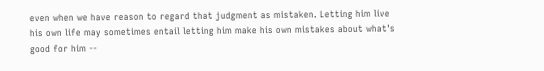even when we have reason to regard that judgment as mistaken. Letting him live his own life may sometimes entail letting him make his own mistakes about what's good for him --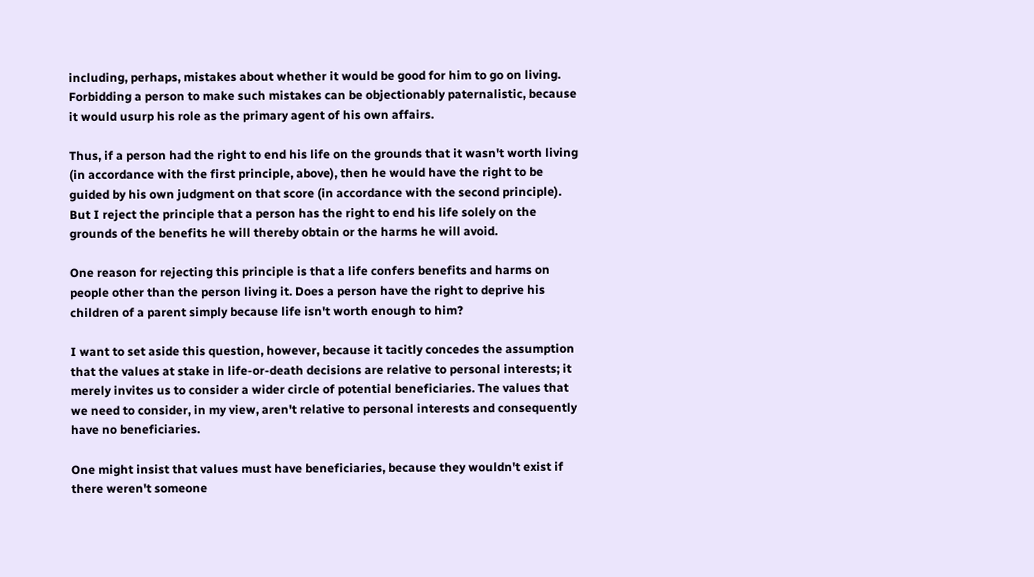including, perhaps, mistakes about whether it would be good for him to go on living. Forbidding a person to make such mistakes can be objectionably paternalistic, because it would usurp his role as the primary agent of his own affairs.

Thus, if a person had the right to end his life on the grounds that it wasn't worth living (in accordance with the first principle, above), then he would have the right to be guided by his own judgment on that score (in accordance with the second principle). But I reject the principle that a person has the right to end his life solely on the grounds of the benefits he will thereby obtain or the harms he will avoid.

One reason for rejecting this principle is that a life confers benefits and harms on people other than the person living it. Does a person have the right to deprive his children of a parent simply because life isn't worth enough to him?

I want to set aside this question, however, because it tacitly concedes the assumption that the values at stake in life-or-death decisions are relative to personal interests; it merely invites us to consider a wider circle of potential beneficiaries. The values that we need to consider, in my view, aren't relative to personal interests and consequently have no beneficiaries.

One might insist that values must have beneficiaries, because they wouldn't exist if there weren't someone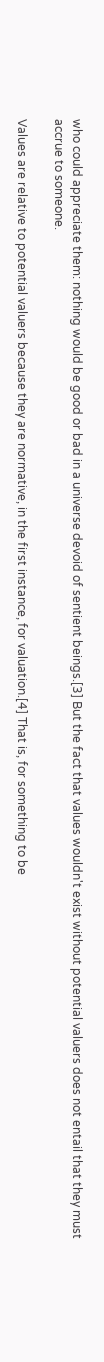who could appreciate them: nothing would be good or bad in a universe devoid of sentient beings.[3] But the fact that values wouldn't exist without potential valuers does not entail that they must accrue to someone.

Values are relative to potential valuers because they are normative, in the first instance, for valuation.[4] That is, for something to be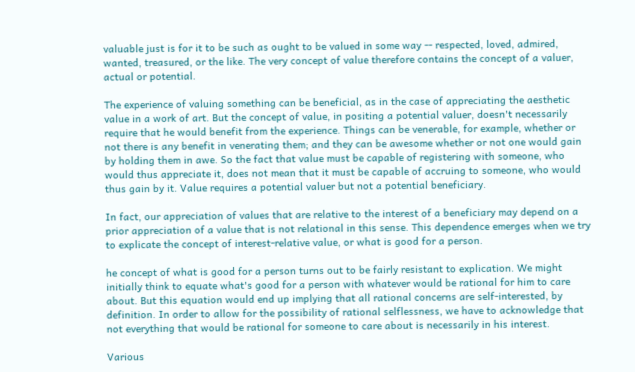valuable just is for it to be such as ought to be valued in some way -- respected, loved, admired, wanted, treasured, or the like. The very concept of value therefore contains the concept of a valuer, actual or potential.

The experience of valuing something can be beneficial, as in the case of appreciating the aesthetic value in a work of art. But the concept of value, in positing a potential valuer, doesn't necessarily require that he would benefit from the experience. Things can be venerable, for example, whether or not there is any benefit in venerating them; and they can be awesome whether or not one would gain by holding them in awe. So the fact that value must be capable of registering with someone, who would thus appreciate it, does not mean that it must be capable of accruing to someone, who would thus gain by it. Value requires a potential valuer but not a potential beneficiary.

In fact, our appreciation of values that are relative to the interest of a beneficiary may depend on a prior appreciation of a value that is not relational in this sense. This dependence emerges when we try to explicate the concept of interest-relative value, or what is good for a person.

he concept of what is good for a person turns out to be fairly resistant to explication. We might initially think to equate what's good for a person with whatever would be rational for him to care about. But this equation would end up implying that all rational concerns are self-interested, by definition. In order to allow for the possibility of rational selflessness, we have to acknowledge that not everything that would be rational for someone to care about is necessarily in his interest.

Various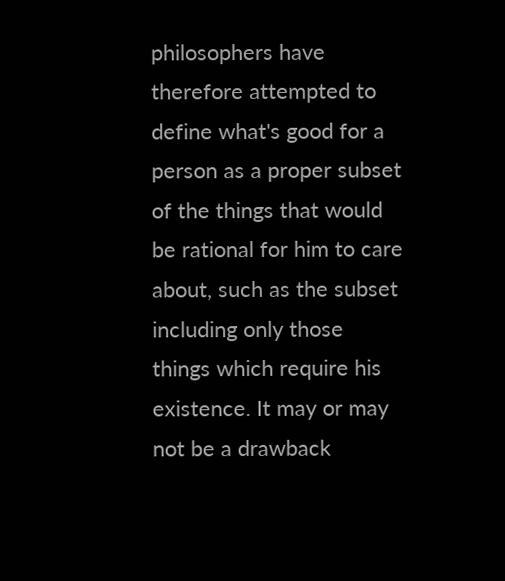philosophers have therefore attempted to define what's good for a person as a proper subset of the things that would be rational for him to care about, such as the subset including only those things which require his existence. It may or may not be a drawback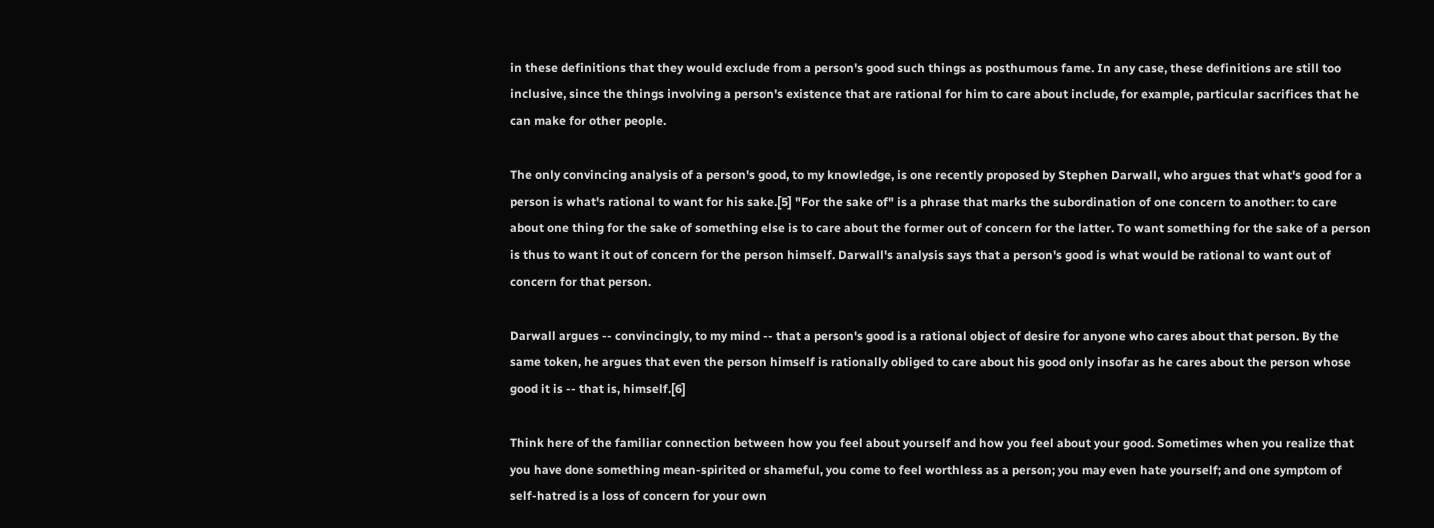in these definitions that they would exclude from a person's good such things as posthumous fame. In any case, these definitions are still too inclusive, since the things involving a person's existence that are rational for him to care about include, for example, particular sacrifices that he can make for other people.

The only convincing analysis of a person's good, to my knowledge, is one recently proposed by Stephen Darwall, who argues that what's good for a person is what's rational to want for his sake.[5] "For the sake of" is a phrase that marks the subordination of one concern to another: to care about one thing for the sake of something else is to care about the former out of concern for the latter. To want something for the sake of a person is thus to want it out of concern for the person himself. Darwall's analysis says that a person's good is what would be rational to want out of concern for that person.

Darwall argues -- convincingly, to my mind -- that a person's good is a rational object of desire for anyone who cares about that person. By the same token, he argues that even the person himself is rationally obliged to care about his good only insofar as he cares about the person whose good it is -- that is, himself.[6]

Think here of the familiar connection between how you feel about yourself and how you feel about your good. Sometimes when you realize that you have done something mean-spirited or shameful, you come to feel worthless as a person; you may even hate yourself; and one symptom of self-hatred is a loss of concern for your own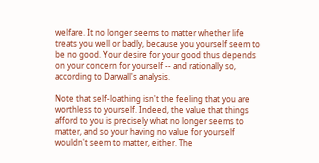welfare. It no longer seems to matter whether life treats you well or badly, because you yourself seem to be no good. Your desire for your good thus depends on your concern for yourself -- and rationally so, according to Darwall's analysis.

Note that self-loathing isn't the feeling that you are worthless to yourself. Indeed, the value that things afford to you is precisely what no longer seems to matter, and so your having no value for yourself wouldn't seem to matter, either. The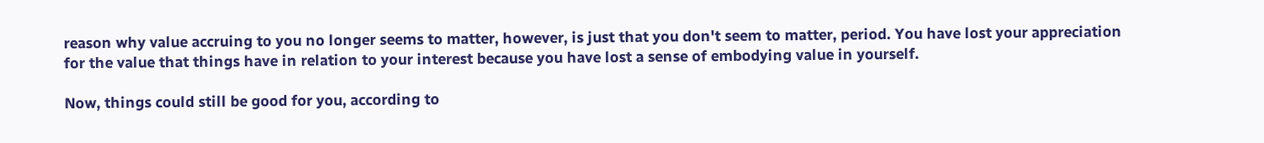reason why value accruing to you no longer seems to matter, however, is just that you don't seem to matter, period. You have lost your appreciation for the value that things have in relation to your interest because you have lost a sense of embodying value in yourself.

Now, things could still be good for you, according to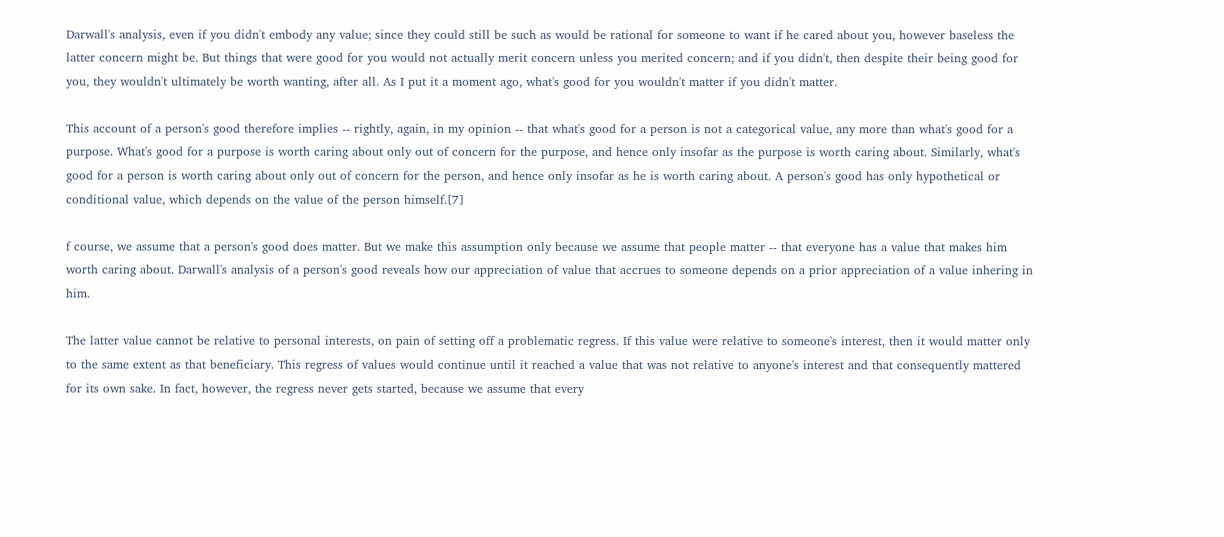Darwall's analysis, even if you didn't embody any value; since they could still be such as would be rational for someone to want if he cared about you, however baseless the latter concern might be. But things that were good for you would not actually merit concern unless you merited concern; and if you didn't, then despite their being good for you, they wouldn't ultimately be worth wanting, after all. As I put it a moment ago, what's good for you wouldn't matter if you didn't matter.

This account of a person's good therefore implies -- rightly, again, in my opinion -- that what's good for a person is not a categorical value, any more than what's good for a purpose. What's good for a purpose is worth caring about only out of concern for the purpose, and hence only insofar as the purpose is worth caring about. Similarly, what's good for a person is worth caring about only out of concern for the person, and hence only insofar as he is worth caring about. A person's good has only hypothetical or conditional value, which depends on the value of the person himself.[7]

f course, we assume that a person's good does matter. But we make this assumption only because we assume that people matter -- that everyone has a value that makes him worth caring about. Darwall's analysis of a person's good reveals how our appreciation of value that accrues to someone depends on a prior appreciation of a value inhering in him.

The latter value cannot be relative to personal interests, on pain of setting off a problematic regress. If this value were relative to someone's interest, then it would matter only to the same extent as that beneficiary. This regress of values would continue until it reached a value that was not relative to anyone's interest and that consequently mattered for its own sake. In fact, however, the regress never gets started, because we assume that every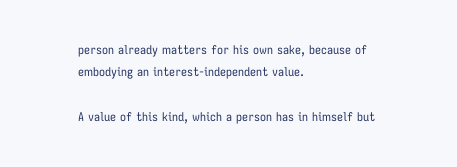person already matters for his own sake, because of embodying an interest-independent value.

A value of this kind, which a person has in himself but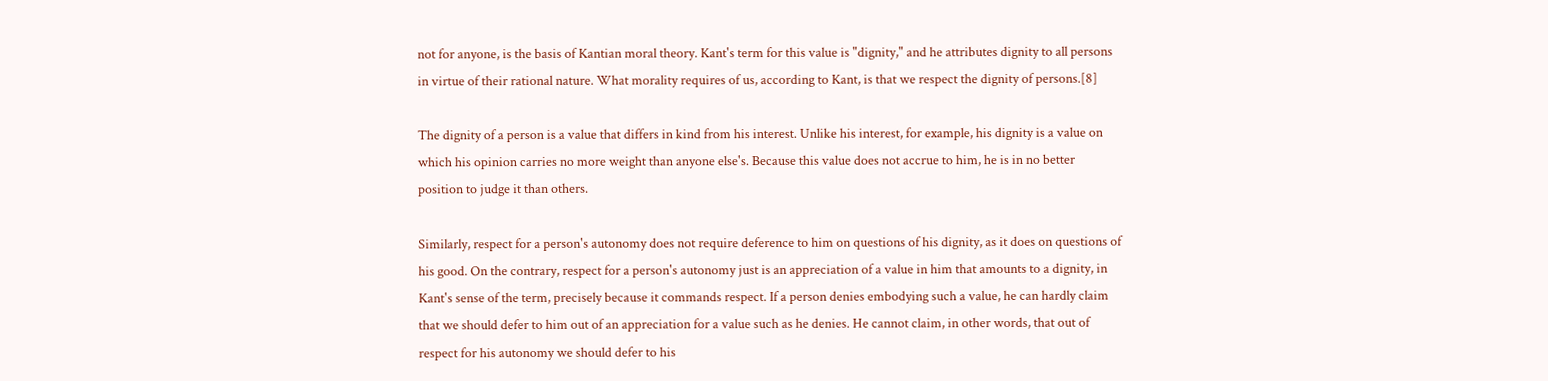not for anyone, is the basis of Kantian moral theory. Kant's term for this value is "dignity," and he attributes dignity to all persons in virtue of their rational nature. What morality requires of us, according to Kant, is that we respect the dignity of persons.[8]

The dignity of a person is a value that differs in kind from his interest. Unlike his interest, for example, his dignity is a value on which his opinion carries no more weight than anyone else's. Because this value does not accrue to him, he is in no better position to judge it than others.

Similarly, respect for a person's autonomy does not require deference to him on questions of his dignity, as it does on questions of his good. On the contrary, respect for a person's autonomy just is an appreciation of a value in him that amounts to a dignity, in Kant's sense of the term, precisely because it commands respect. If a person denies embodying such a value, he can hardly claim that we should defer to him out of an appreciation for a value such as he denies. He cannot claim, in other words, that out of respect for his autonomy we should defer to his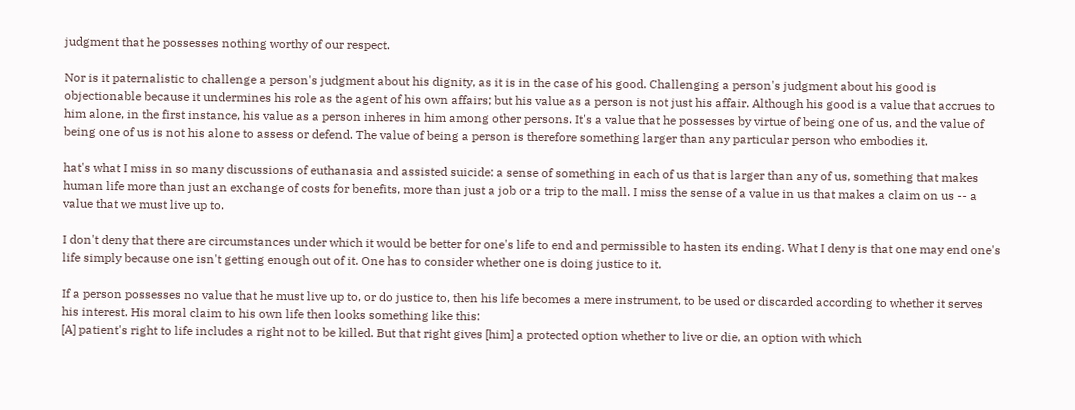judgment that he possesses nothing worthy of our respect.

Nor is it paternalistic to challenge a person's judgment about his dignity, as it is in the case of his good. Challenging a person's judgment about his good is objectionable because it undermines his role as the agent of his own affairs; but his value as a person is not just his affair. Although his good is a value that accrues to him alone, in the first instance, his value as a person inheres in him among other persons. It's a value that he possesses by virtue of being one of us, and the value of being one of us is not his alone to assess or defend. The value of being a person is therefore something larger than any particular person who embodies it.

hat's what I miss in so many discussions of euthanasia and assisted suicide: a sense of something in each of us that is larger than any of us, something that makes human life more than just an exchange of costs for benefits, more than just a job or a trip to the mall. I miss the sense of a value in us that makes a claim on us -- a value that we must live up to.

I don't deny that there are circumstances under which it would be better for one's life to end and permissible to hasten its ending. What I deny is that one may end one's life simply because one isn't getting enough out of it. One has to consider whether one is doing justice to it.

If a person possesses no value that he must live up to, or do justice to, then his life becomes a mere instrument, to be used or discarded according to whether it serves his interest. His moral claim to his own life then looks something like this:
[A] patient's right to life includes a right not to be killed. But that right gives [him] a protected option whether to live or die, an option with which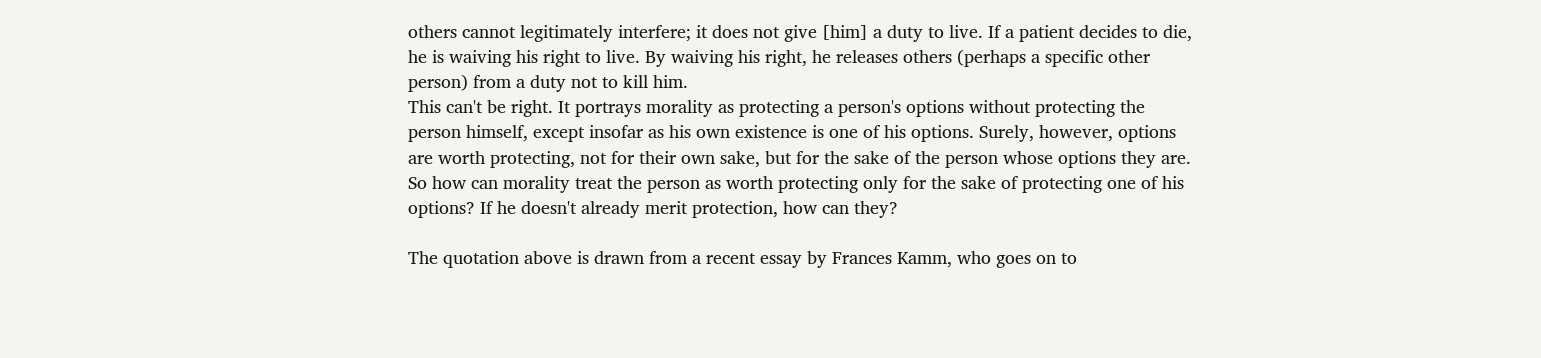others cannot legitimately interfere; it does not give [him] a duty to live. If a patient decides to die, he is waiving his right to live. By waiving his right, he releases others (perhaps a specific other person) from a duty not to kill him.
This can't be right. It portrays morality as protecting a person's options without protecting the person himself, except insofar as his own existence is one of his options. Surely, however, options are worth protecting, not for their own sake, but for the sake of the person whose options they are. So how can morality treat the person as worth protecting only for the sake of protecting one of his options? If he doesn't already merit protection, how can they?

The quotation above is drawn from a recent essay by Frances Kamm, who goes on to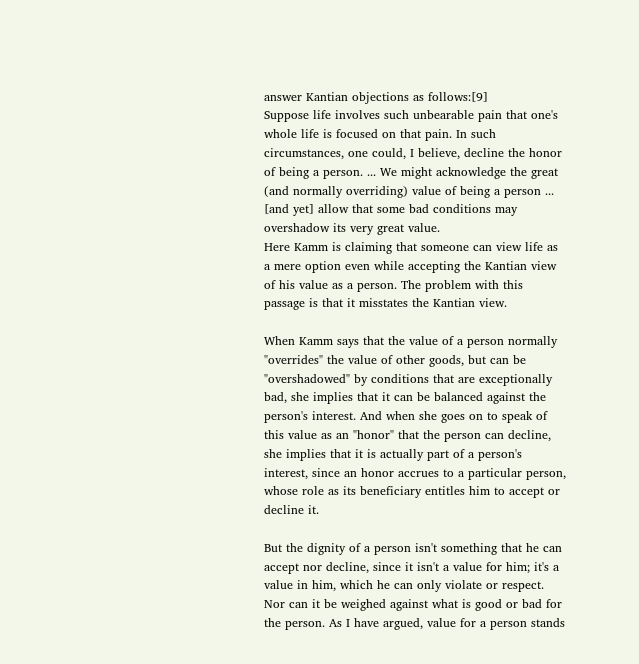answer Kantian objections as follows:[9]
Suppose life involves such unbearable pain that one's whole life is focused on that pain. In such circumstances, one could, I believe, decline the honor of being a person. ... We might acknowledge the great (and normally overriding) value of being a person ... [and yet] allow that some bad conditions may overshadow its very great value.
Here Kamm is claiming that someone can view life as a mere option even while accepting the Kantian view of his value as a person. The problem with this passage is that it misstates the Kantian view.

When Kamm says that the value of a person normally "overrides" the value of other goods, but can be "overshadowed" by conditions that are exceptionally bad, she implies that it can be balanced against the person's interest. And when she goes on to speak of this value as an "honor" that the person can decline, she implies that it is actually part of a person's interest, since an honor accrues to a particular person, whose role as its beneficiary entitles him to accept or decline it.

But the dignity of a person isn't something that he can accept nor decline, since it isn't a value for him; it's a value in him, which he can only violate or respect. Nor can it be weighed against what is good or bad for the person. As I have argued, value for a person stands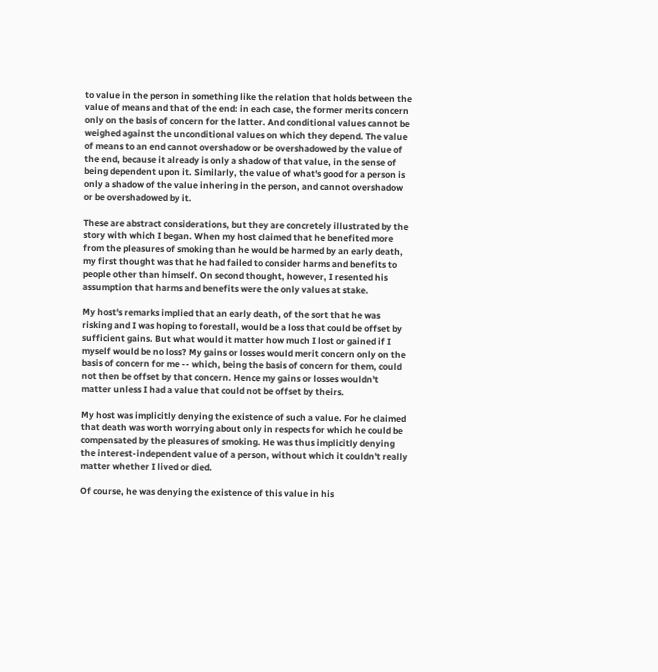to value in the person in something like the relation that holds between the value of means and that of the end: in each case, the former merits concern only on the basis of concern for the latter. And conditional values cannot be weighed against the unconditional values on which they depend. The value of means to an end cannot overshadow or be overshadowed by the value of the end, because it already is only a shadow of that value, in the sense of being dependent upon it. Similarly, the value of what's good for a person is only a shadow of the value inhering in the person, and cannot overshadow or be overshadowed by it.

These are abstract considerations, but they are concretely illustrated by the story with which I began. When my host claimed that he benefited more from the pleasures of smoking than he would be harmed by an early death, my first thought was that he had failed to consider harms and benefits to people other than himself. On second thought, however, I resented his assumption that harms and benefits were the only values at stake.

My host's remarks implied that an early death, of the sort that he was risking and I was hoping to forestall, would be a loss that could be offset by sufficient gains. But what would it matter how much I lost or gained if I myself would be no loss? My gains or losses would merit concern only on the basis of concern for me -- which, being the basis of concern for them, could not then be offset by that concern. Hence my gains or losses wouldn't matter unless I had a value that could not be offset by theirs.

My host was implicitly denying the existence of such a value. For he claimed that death was worth worrying about only in respects for which he could be compensated by the pleasures of smoking. He was thus implicitly denying the interest-independent value of a person, without which it couldn't really matter whether I lived or died.

Of course, he was denying the existence of this value in his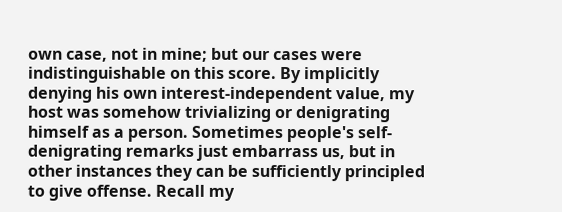own case, not in mine; but our cases were indistinguishable on this score. By implicitly denying his own interest-independent value, my host was somehow trivializing or denigrating himself as a person. Sometimes people's self-denigrating remarks just embarrass us, but in other instances they can be sufficiently principled to give offense. Recall my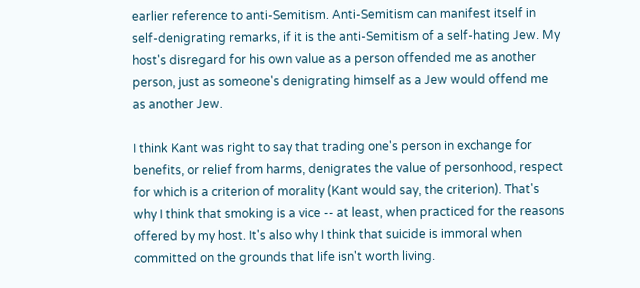earlier reference to anti-Semitism. Anti-Semitism can manifest itself in self-denigrating remarks, if it is the anti-Semitism of a self-hating Jew. My host's disregard for his own value as a person offended me as another person, just as someone's denigrating himself as a Jew would offend me as another Jew.

I think Kant was right to say that trading one's person in exchange for benefits, or relief from harms, denigrates the value of personhood, respect for which is a criterion of morality (Kant would say, the criterion). That's why I think that smoking is a vice -- at least, when practiced for the reasons offered by my host. It's also why I think that suicide is immoral when committed on the grounds that life isn't worth living.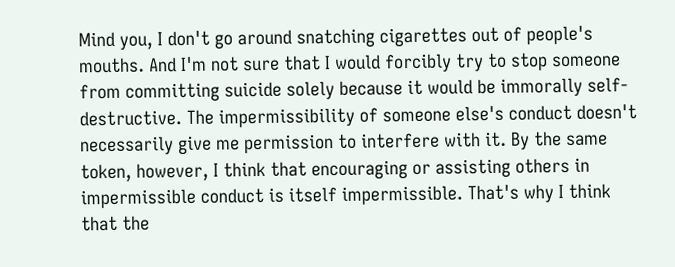Mind you, I don't go around snatching cigarettes out of people's mouths. And I'm not sure that I would forcibly try to stop someone from committing suicide solely because it would be immorally self-destructive. The impermissibility of someone else's conduct doesn't necessarily give me permission to interfere with it. By the same token, however, I think that encouraging or assisting others in impermissible conduct is itself impermissible. That's why I think that the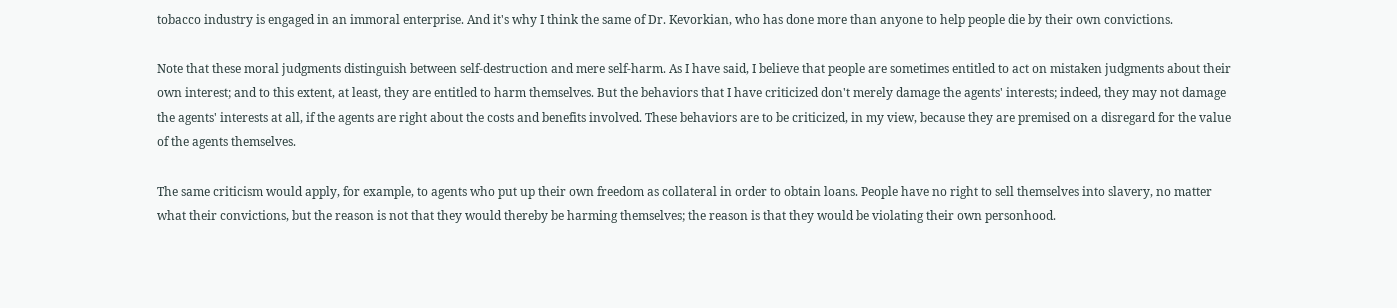tobacco industry is engaged in an immoral enterprise. And it's why I think the same of Dr. Kevorkian, who has done more than anyone to help people die by their own convictions.

Note that these moral judgments distinguish between self-destruction and mere self-harm. As I have said, I believe that people are sometimes entitled to act on mistaken judgments about their own interest; and to this extent, at least, they are entitled to harm themselves. But the behaviors that I have criticized don't merely damage the agents' interests; indeed, they may not damage the agents' interests at all, if the agents are right about the costs and benefits involved. These behaviors are to be criticized, in my view, because they are premised on a disregard for the value of the agents themselves.

The same criticism would apply, for example, to agents who put up their own freedom as collateral in order to obtain loans. People have no right to sell themselves into slavery, no matter what their convictions, but the reason is not that they would thereby be harming themselves; the reason is that they would be violating their own personhood.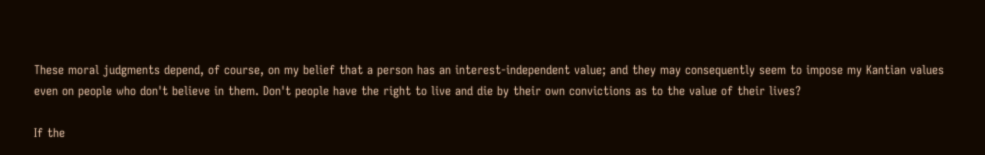These moral judgments depend, of course, on my belief that a person has an interest-independent value; and they may consequently seem to impose my Kantian values even on people who don't believe in them. Don't people have the right to live and die by their own convictions as to the value of their lives?

If the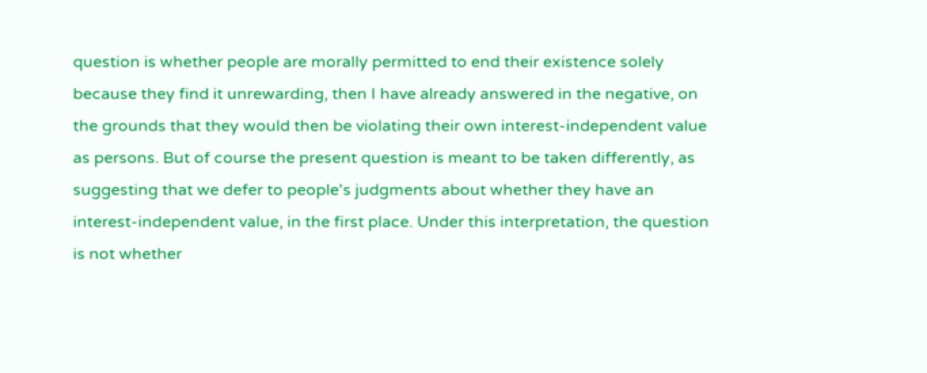question is whether people are morally permitted to end their existence solely because they find it unrewarding, then I have already answered in the negative, on the grounds that they would then be violating their own interest-independent value as persons. But of course the present question is meant to be taken differently, as suggesting that we defer to people's judgments about whether they have an interest-independent value, in the first place. Under this interpretation, the question is not whether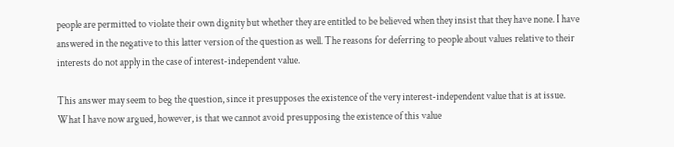people are permitted to violate their own dignity but whether they are entitled to be believed when they insist that they have none. I have answered in the negative to this latter version of the question as well. The reasons for deferring to people about values relative to their interests do not apply in the case of interest-independent value.

This answer may seem to beg the question, since it presupposes the existence of the very interest-independent value that is at issue. What I have now argued, however, is that we cannot avoid presupposing the existence of this value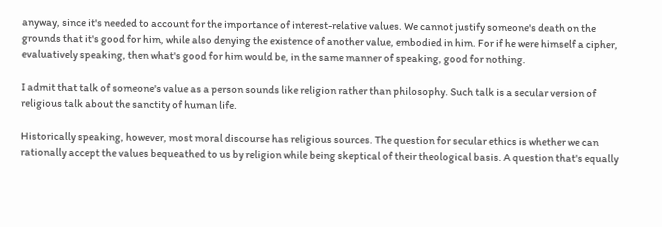anyway, since it's needed to account for the importance of interest-relative values. We cannot justify someone's death on the grounds that it's good for him, while also denying the existence of another value, embodied in him. For if he were himself a cipher, evaluatively speaking, then what's good for him would be, in the same manner of speaking, good for nothing.

I admit that talk of someone's value as a person sounds like religion rather than philosophy. Such talk is a secular version of religious talk about the sanctity of human life.

Historically speaking, however, most moral discourse has religious sources. The question for secular ethics is whether we can rationally accept the values bequeathed to us by religion while being skeptical of their theological basis. A question that's equally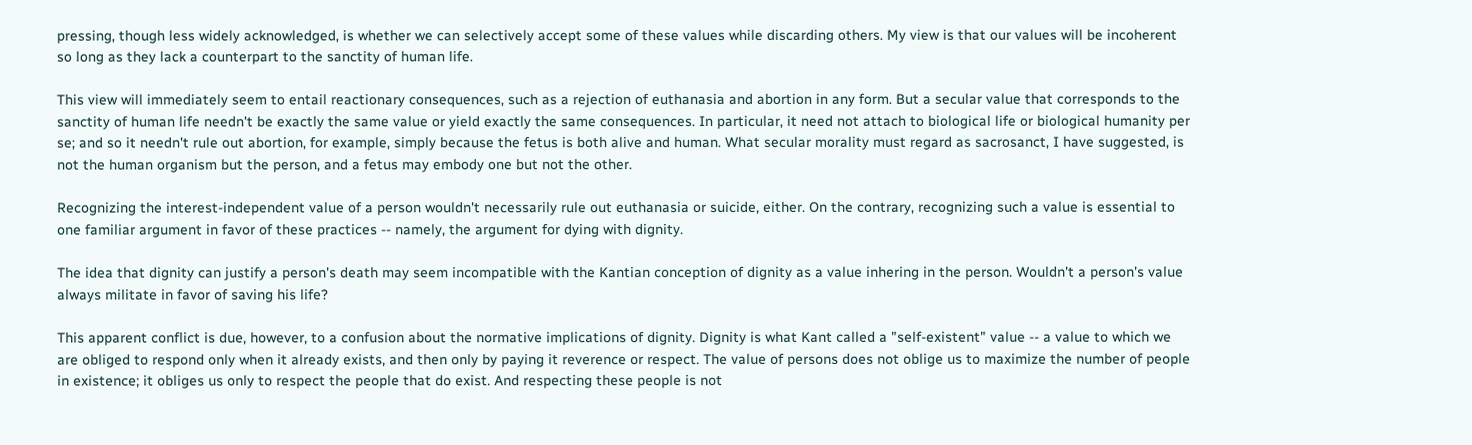pressing, though less widely acknowledged, is whether we can selectively accept some of these values while discarding others. My view is that our values will be incoherent so long as they lack a counterpart to the sanctity of human life.

This view will immediately seem to entail reactionary consequences, such as a rejection of euthanasia and abortion in any form. But a secular value that corresponds to the sanctity of human life needn't be exactly the same value or yield exactly the same consequences. In particular, it need not attach to biological life or biological humanity per se; and so it needn't rule out abortion, for example, simply because the fetus is both alive and human. What secular morality must regard as sacrosanct, I have suggested, is not the human organism but the person, and a fetus may embody one but not the other.

Recognizing the interest-independent value of a person wouldn't necessarily rule out euthanasia or suicide, either. On the contrary, recognizing such a value is essential to one familiar argument in favor of these practices -- namely, the argument for dying with dignity.

The idea that dignity can justify a person's death may seem incompatible with the Kantian conception of dignity as a value inhering in the person. Wouldn't a person's value always militate in favor of saving his life?

This apparent conflict is due, however, to a confusion about the normative implications of dignity. Dignity is what Kant called a "self-existent" value -- a value to which we are obliged to respond only when it already exists, and then only by paying it reverence or respect. The value of persons does not oblige us to maximize the number of people in existence; it obliges us only to respect the people that do exist. And respecting these people is not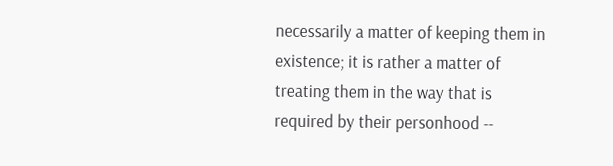necessarily a matter of keeping them in existence; it is rather a matter of treating them in the way that is required by their personhood --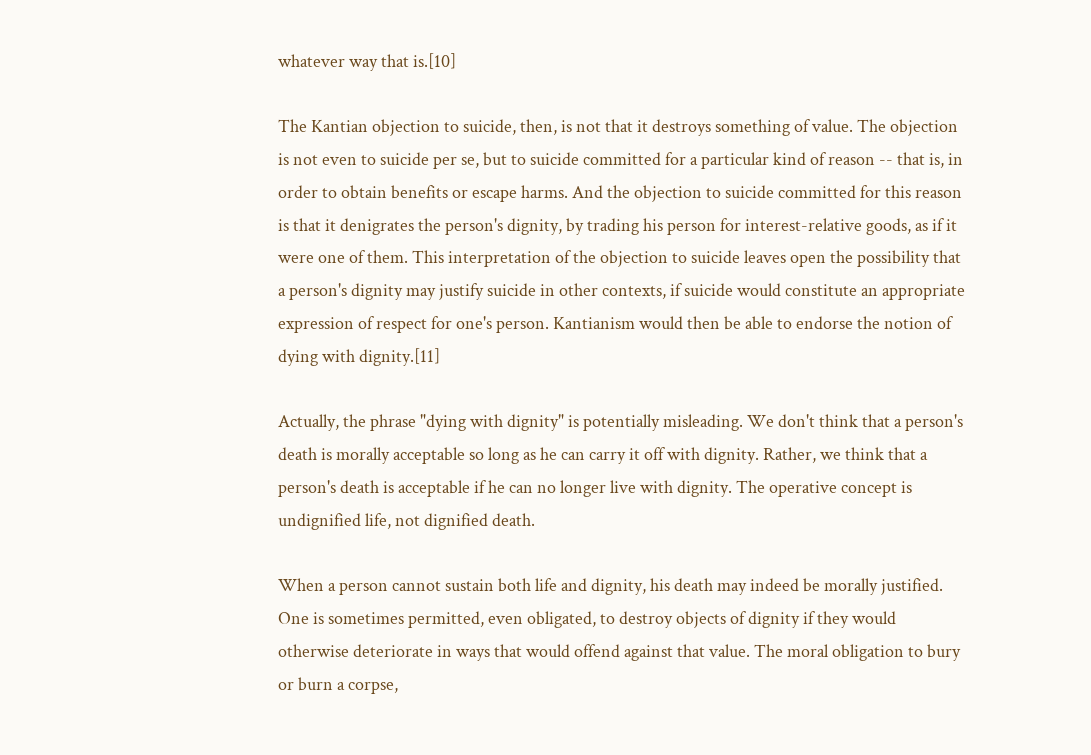whatever way that is.[10]

The Kantian objection to suicide, then, is not that it destroys something of value. The objection is not even to suicide per se, but to suicide committed for a particular kind of reason -- that is, in order to obtain benefits or escape harms. And the objection to suicide committed for this reason is that it denigrates the person's dignity, by trading his person for interest-relative goods, as if it were one of them. This interpretation of the objection to suicide leaves open the possibility that a person's dignity may justify suicide in other contexts, if suicide would constitute an appropriate expression of respect for one's person. Kantianism would then be able to endorse the notion of dying with dignity.[11]

Actually, the phrase "dying with dignity" is potentially misleading. We don't think that a person's death is morally acceptable so long as he can carry it off with dignity. Rather, we think that a person's death is acceptable if he can no longer live with dignity. The operative concept is undignified life, not dignified death.

When a person cannot sustain both life and dignity, his death may indeed be morally justified. One is sometimes permitted, even obligated, to destroy objects of dignity if they would otherwise deteriorate in ways that would offend against that value. The moral obligation to bury or burn a corpse,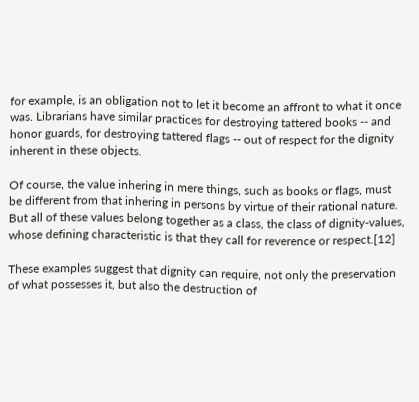for example, is an obligation not to let it become an affront to what it once was. Librarians have similar practices for destroying tattered books -- and honor guards, for destroying tattered flags -- out of respect for the dignity inherent in these objects.

Of course, the value inhering in mere things, such as books or flags, must be different from that inhering in persons by virtue of their rational nature. But all of these values belong together as a class, the class of dignity-values, whose defining characteristic is that they call for reverence or respect.[12]

These examples suggest that dignity can require, not only the preservation of what possesses it, but also the destruction of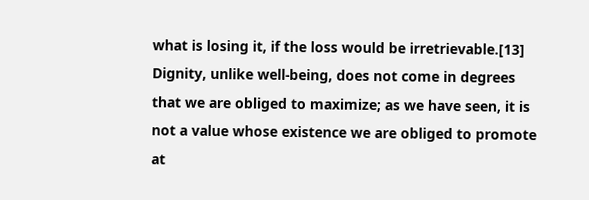what is losing it, if the loss would be irretrievable.[13] Dignity, unlike well-being, does not come in degrees that we are obliged to maximize; as we have seen, it is not a value whose existence we are obliged to promote at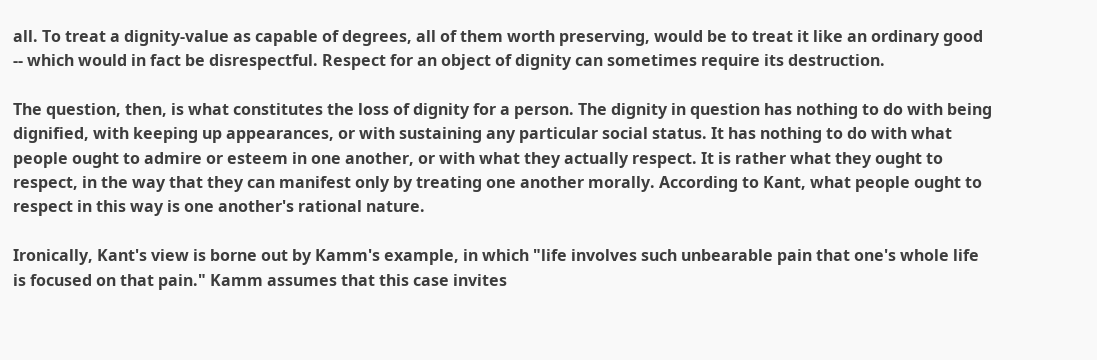all. To treat a dignity-value as capable of degrees, all of them worth preserving, would be to treat it like an ordinary good -- which would in fact be disrespectful. Respect for an object of dignity can sometimes require its destruction.

The question, then, is what constitutes the loss of dignity for a person. The dignity in question has nothing to do with being dignified, with keeping up appearances, or with sustaining any particular social status. It has nothing to do with what people ought to admire or esteem in one another, or with what they actually respect. It is rather what they ought to respect, in the way that they can manifest only by treating one another morally. According to Kant, what people ought to respect in this way is one another's rational nature.

Ironically, Kant's view is borne out by Kamm's example, in which "life involves such unbearable pain that one's whole life is focused on that pain." Kamm assumes that this case invites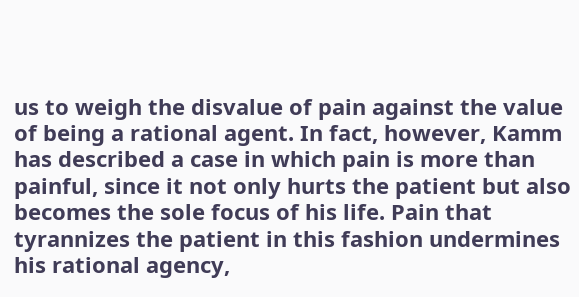us to weigh the disvalue of pain against the value of being a rational agent. In fact, however, Kamm has described a case in which pain is more than painful, since it not only hurts the patient but also becomes the sole focus of his life. Pain that tyrannizes the patient in this fashion undermines his rational agency,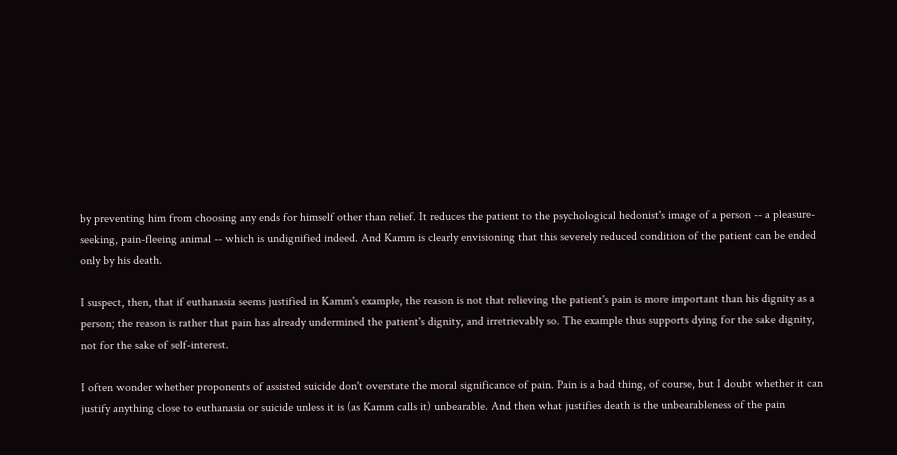by preventing him from choosing any ends for himself other than relief. It reduces the patient to the psychological hedonist's image of a person -- a pleasure-seeking, pain-fleeing animal -- which is undignified indeed. And Kamm is clearly envisioning that this severely reduced condition of the patient can be ended only by his death.

I suspect, then, that if euthanasia seems justified in Kamm's example, the reason is not that relieving the patient's pain is more important than his dignity as a person; the reason is rather that pain has already undermined the patient's dignity, and irretrievably so. The example thus supports dying for the sake dignity, not for the sake of self-interest.

I often wonder whether proponents of assisted suicide don't overstate the moral significance of pain. Pain is a bad thing, of course, but I doubt whether it can justify anything close to euthanasia or suicide unless it is (as Kamm calls it) unbearable. And then what justifies death is the unbearableness of the pain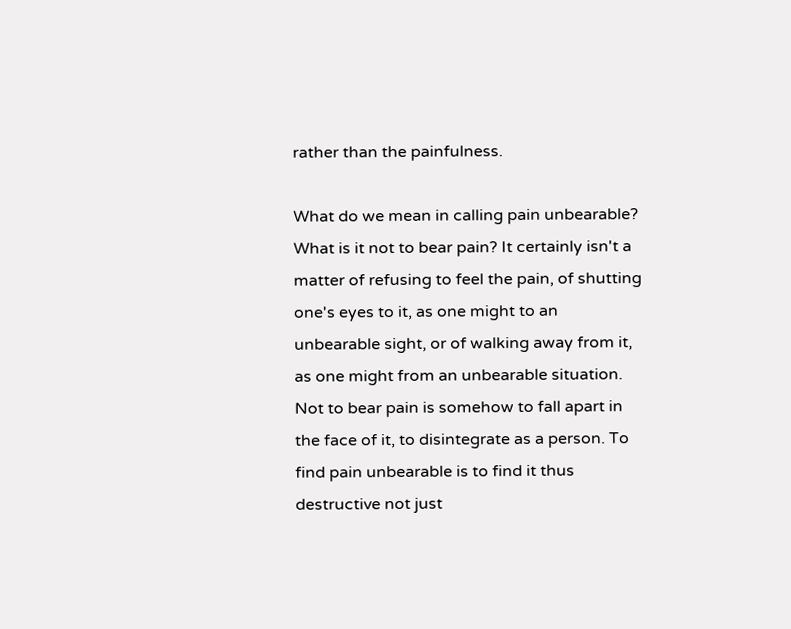rather than the painfulness.

What do we mean in calling pain unbearable? What is it not to bear pain? It certainly isn't a matter of refusing to feel the pain, of shutting one's eyes to it, as one might to an unbearable sight, or of walking away from it, as one might from an unbearable situation. Not to bear pain is somehow to fall apart in the face of it, to disintegrate as a person. To find pain unbearable is to find it thus destructive not just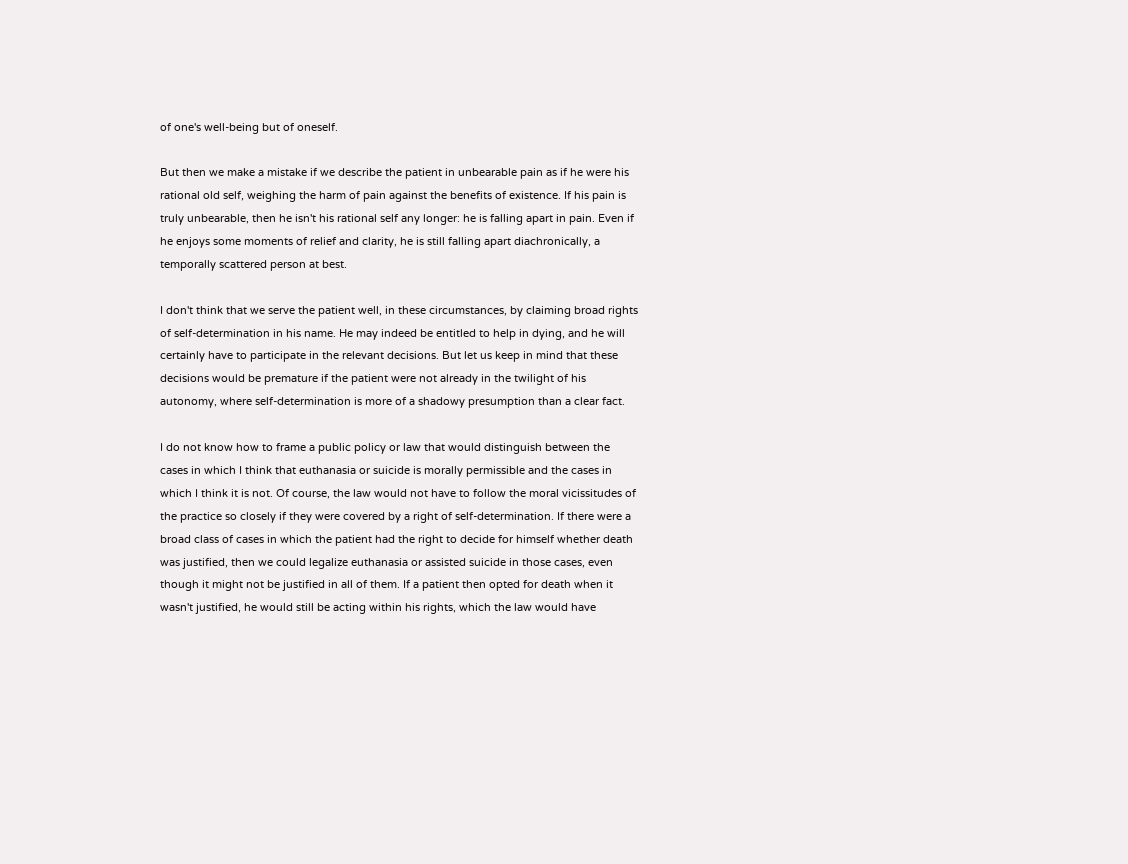of one's well-being but of oneself.

But then we make a mistake if we describe the patient in unbearable pain as if he were his rational old self, weighing the harm of pain against the benefits of existence. If his pain is truly unbearable, then he isn't his rational self any longer: he is falling apart in pain. Even if he enjoys some moments of relief and clarity, he is still falling apart diachronically, a temporally scattered person at best.

I don't think that we serve the patient well, in these circumstances, by claiming broad rights of self-determination in his name. He may indeed be entitled to help in dying, and he will certainly have to participate in the relevant decisions. But let us keep in mind that these decisions would be premature if the patient were not already in the twilight of his autonomy, where self-determination is more of a shadowy presumption than a clear fact.

I do not know how to frame a public policy or law that would distinguish between the cases in which I think that euthanasia or suicide is morally permissible and the cases in which I think it is not. Of course, the law would not have to follow the moral vicissitudes of the practice so closely if they were covered by a right of self-determination. If there were a broad class of cases in which the patient had the right to decide for himself whether death was justified, then we could legalize euthanasia or assisted suicide in those cases, even though it might not be justified in all of them. If a patient then opted for death when it wasn't justified, he would still be acting within his rights, which the law would have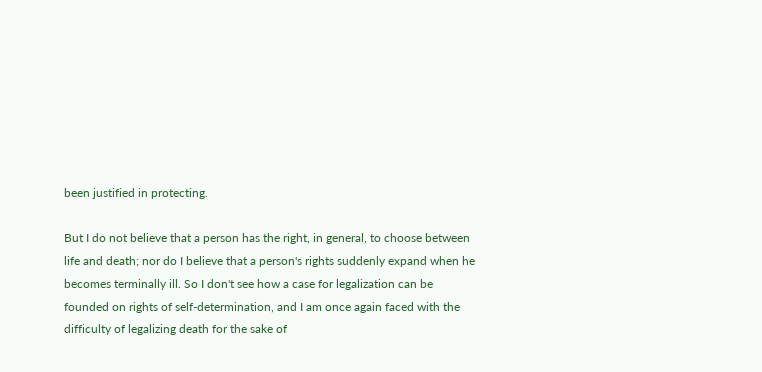been justified in protecting.

But I do not believe that a person has the right, in general, to choose between life and death; nor do I believe that a person's rights suddenly expand when he becomes terminally ill. So I don't see how a case for legalization can be founded on rights of self-determination, and I am once again faced with the difficulty of legalizing death for the sake of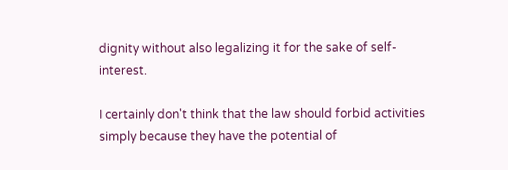dignity without also legalizing it for the sake of self-interest.

I certainly don't think that the law should forbid activities simply because they have the potential of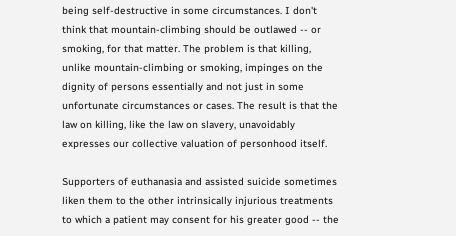being self-destructive in some circumstances. I don't think that mountain-climbing should be outlawed -- or smoking, for that matter. The problem is that killing, unlike mountain-climbing or smoking, impinges on the dignity of persons essentially and not just in some unfortunate circumstances or cases. The result is that the law on killing, like the law on slavery, unavoidably expresses our collective valuation of personhood itself.

Supporters of euthanasia and assisted suicide sometimes liken them to the other intrinsically injurious treatments to which a patient may consent for his greater good -- the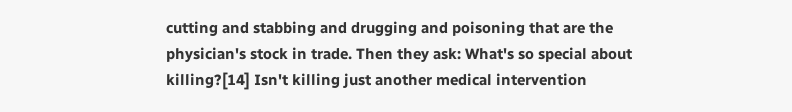cutting and stabbing and drugging and poisoning that are the physician's stock in trade. Then they ask: What's so special about killing?[14] Isn't killing just another medical intervention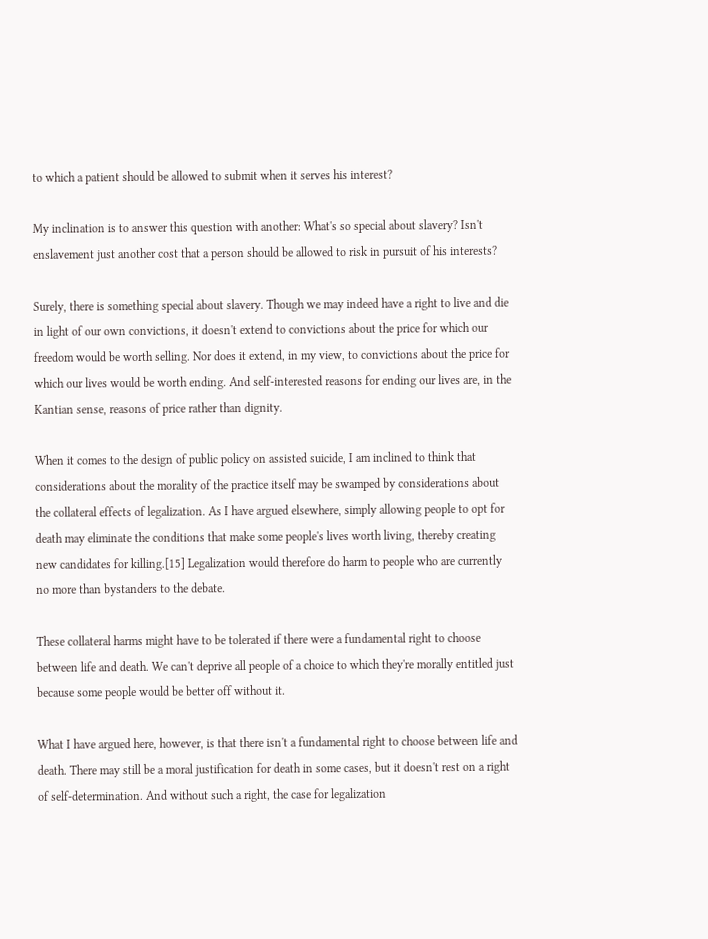to which a patient should be allowed to submit when it serves his interest?

My inclination is to answer this question with another: What's so special about slavery? Isn't enslavement just another cost that a person should be allowed to risk in pursuit of his interests?

Surely, there is something special about slavery. Though we may indeed have a right to live and die in light of our own convictions, it doesn't extend to convictions about the price for which our freedom would be worth selling. Nor does it extend, in my view, to convictions about the price for which our lives would be worth ending. And self-interested reasons for ending our lives are, in the Kantian sense, reasons of price rather than dignity.

When it comes to the design of public policy on assisted suicide, I am inclined to think that considerations about the morality of the practice itself may be swamped by considerations about the collateral effects of legalization. As I have argued elsewhere, simply allowing people to opt for death may eliminate the conditions that make some people's lives worth living, thereby creating new candidates for killing.[15] Legalization would therefore do harm to people who are currently no more than bystanders to the debate.

These collateral harms might have to be tolerated if there were a fundamental right to choose between life and death. We can't deprive all people of a choice to which they're morally entitled just because some people would be better off without it.

What I have argued here, however, is that there isn't a fundamental right to choose between life and death. There may still be a moral justification for death in some cases, but it doesn't rest on a right of self-determination. And without such a right, the case for legalization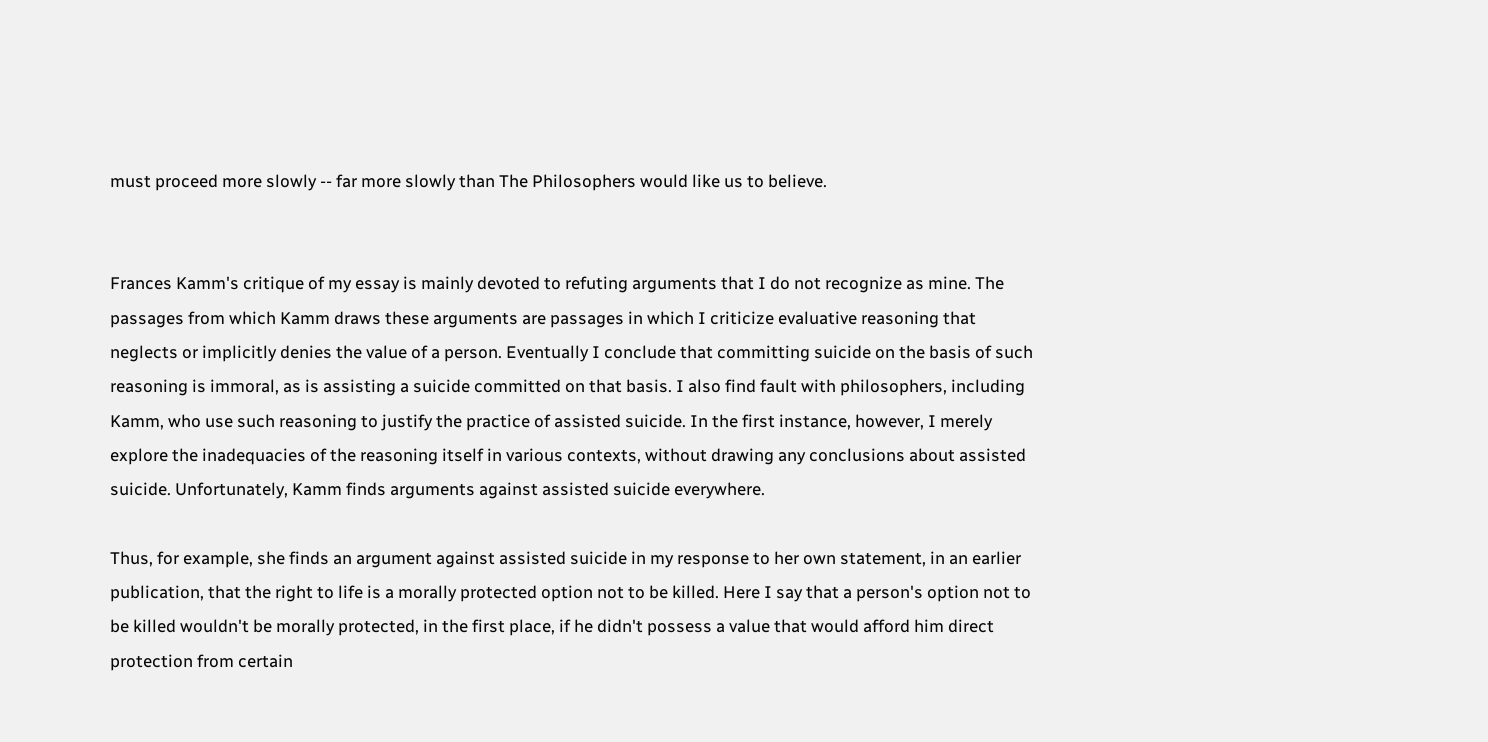must proceed more slowly -- far more slowly than The Philosophers would like us to believe.


Frances Kamm's critique of my essay is mainly devoted to refuting arguments that I do not recognize as mine. The passages from which Kamm draws these arguments are passages in which I criticize evaluative reasoning that neglects or implicitly denies the value of a person. Eventually I conclude that committing suicide on the basis of such reasoning is immoral, as is assisting a suicide committed on that basis. I also find fault with philosophers, including Kamm, who use such reasoning to justify the practice of assisted suicide. In the first instance, however, I merely explore the inadequacies of the reasoning itself in various contexts, without drawing any conclusions about assisted suicide. Unfortunately, Kamm finds arguments against assisted suicide everywhere.

Thus, for example, she finds an argument against assisted suicide in my response to her own statement, in an earlier publication, that the right to life is a morally protected option not to be killed. Here I say that a person's option not to be killed wouldn't be morally protected, in the first place, if he didn't possess a value that would afford him direct protection from certain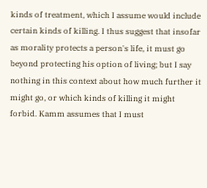kinds of treatment, which I assume would include certain kinds of killing. I thus suggest that insofar as morality protects a person's life, it must go beyond protecting his option of living; but I say nothing in this context about how much further it might go, or which kinds of killing it might forbid. Kamm assumes that I must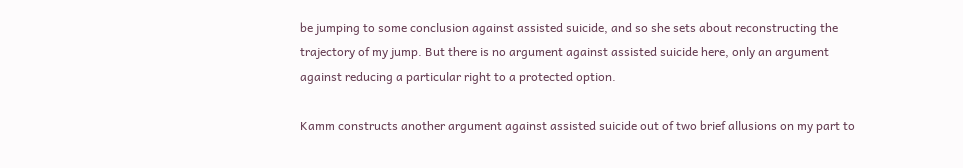be jumping to some conclusion against assisted suicide, and so she sets about reconstructing the trajectory of my jump. But there is no argument against assisted suicide here, only an argument against reducing a particular right to a protected option.

Kamm constructs another argument against assisted suicide out of two brief allusions on my part to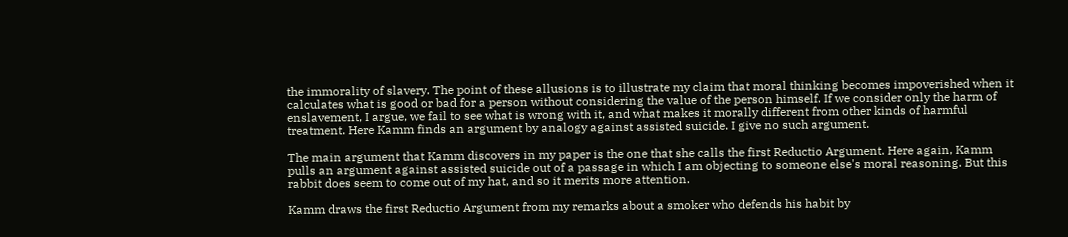the immorality of slavery. The point of these allusions is to illustrate my claim that moral thinking becomes impoverished when it calculates what is good or bad for a person without considering the value of the person himself. If we consider only the harm of enslavement, I argue, we fail to see what is wrong with it, and what makes it morally different from other kinds of harmful treatment. Here Kamm finds an argument by analogy against assisted suicide. I give no such argument.

The main argument that Kamm discovers in my paper is the one that she calls the first Reductio Argument. Here again, Kamm pulls an argument against assisted suicide out of a passage in which I am objecting to someone else's moral reasoning. But this rabbit does seem to come out of my hat, and so it merits more attention.

Kamm draws the first Reductio Argument from my remarks about a smoker who defends his habit by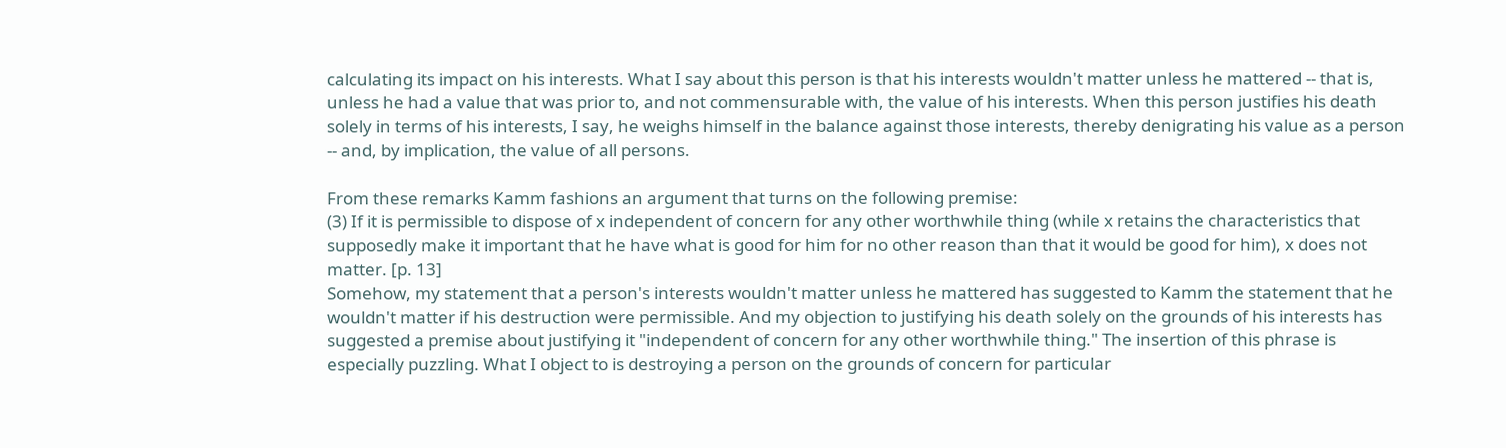calculating its impact on his interests. What I say about this person is that his interests wouldn't matter unless he mattered -- that is, unless he had a value that was prior to, and not commensurable with, the value of his interests. When this person justifies his death solely in terms of his interests, I say, he weighs himself in the balance against those interests, thereby denigrating his value as a person -- and, by implication, the value of all persons.

From these remarks Kamm fashions an argument that turns on the following premise:
(3) If it is permissible to dispose of x independent of concern for any other worthwhile thing (while x retains the characteristics that supposedly make it important that he have what is good for him for no other reason than that it would be good for him), x does not matter. [p. 13]
Somehow, my statement that a person's interests wouldn't matter unless he mattered has suggested to Kamm the statement that he wouldn't matter if his destruction were permissible. And my objection to justifying his death solely on the grounds of his interests has suggested a premise about justifying it "independent of concern for any other worthwhile thing." The insertion of this phrase is especially puzzling. What I object to is destroying a person on the grounds of concern for particular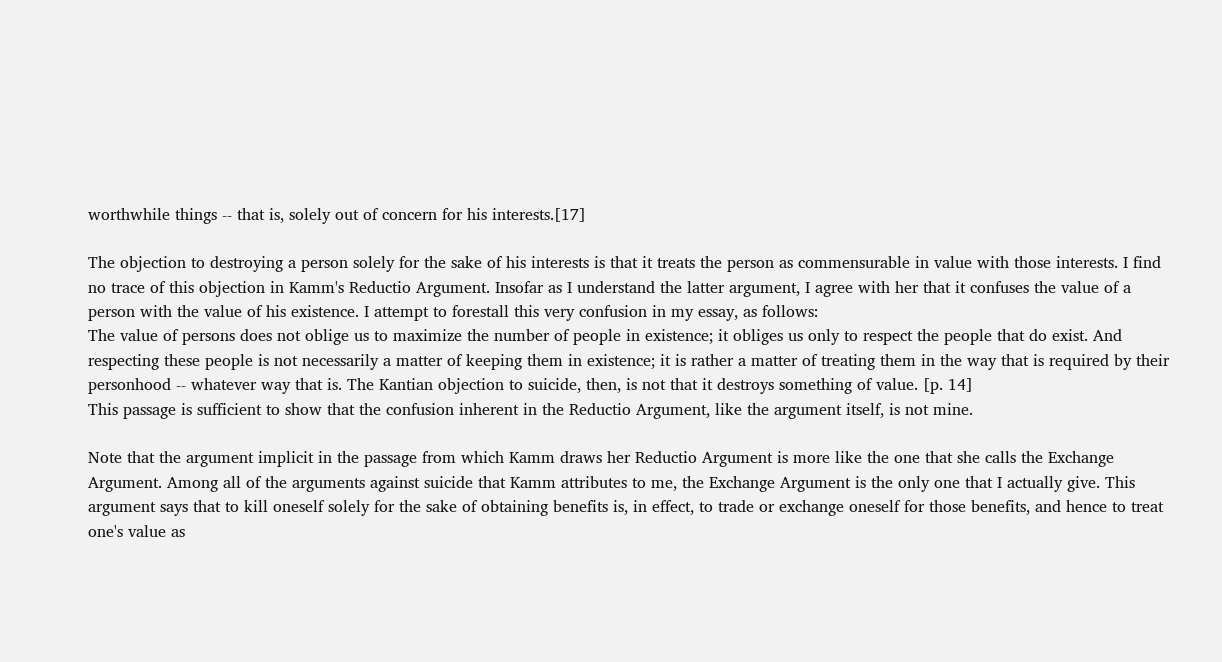worthwhile things -- that is, solely out of concern for his interests.[17]

The objection to destroying a person solely for the sake of his interests is that it treats the person as commensurable in value with those interests. I find no trace of this objection in Kamm's Reductio Argument. Insofar as I understand the latter argument, I agree with her that it confuses the value of a person with the value of his existence. I attempt to forestall this very confusion in my essay, as follows:
The value of persons does not oblige us to maximize the number of people in existence; it obliges us only to respect the people that do exist. And respecting these people is not necessarily a matter of keeping them in existence; it is rather a matter of treating them in the way that is required by their personhood -- whatever way that is. The Kantian objection to suicide, then, is not that it destroys something of value. [p. 14]
This passage is sufficient to show that the confusion inherent in the Reductio Argument, like the argument itself, is not mine.

Note that the argument implicit in the passage from which Kamm draws her Reductio Argument is more like the one that she calls the Exchange Argument. Among all of the arguments against suicide that Kamm attributes to me, the Exchange Argument is the only one that I actually give. This argument says that to kill oneself solely for the sake of obtaining benefits is, in effect, to trade or exchange oneself for those benefits, and hence to treat one's value as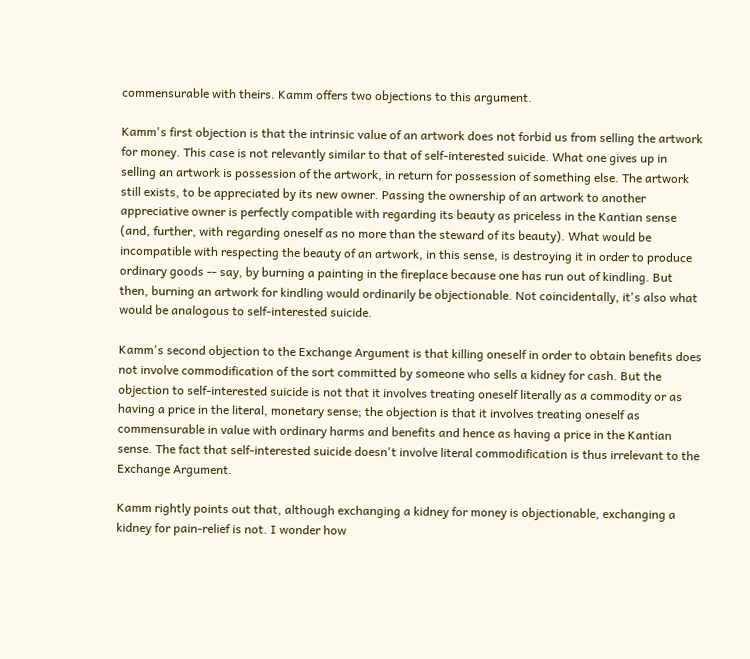commensurable with theirs. Kamm offers two objections to this argument.

Kamm's first objection is that the intrinsic value of an artwork does not forbid us from selling the artwork for money. This case is not relevantly similar to that of self-interested suicide. What one gives up in selling an artwork is possession of the artwork, in return for possession of something else. The artwork still exists, to be appreciated by its new owner. Passing the ownership of an artwork to another appreciative owner is perfectly compatible with regarding its beauty as priceless in the Kantian sense (and, further, with regarding oneself as no more than the steward of its beauty). What would be incompatible with respecting the beauty of an artwork, in this sense, is destroying it in order to produce ordinary goods -- say, by burning a painting in the fireplace because one has run out of kindling. But then, burning an artwork for kindling would ordinarily be objectionable. Not coincidentally, it's also what would be analogous to self-interested suicide.

Kamm's second objection to the Exchange Argument is that killing oneself in order to obtain benefits does not involve commodification of the sort committed by someone who sells a kidney for cash. But the objection to self-interested suicide is not that it involves treating oneself literally as a commodity or as having a price in the literal, monetary sense; the objection is that it involves treating oneself as commensurable in value with ordinary harms and benefits and hence as having a price in the Kantian sense. The fact that self-interested suicide doesn't involve literal commodification is thus irrelevant to the Exchange Argument.

Kamm rightly points out that, although exchanging a kidney for money is objectionable, exchanging a kidney for pain-relief is not. I wonder how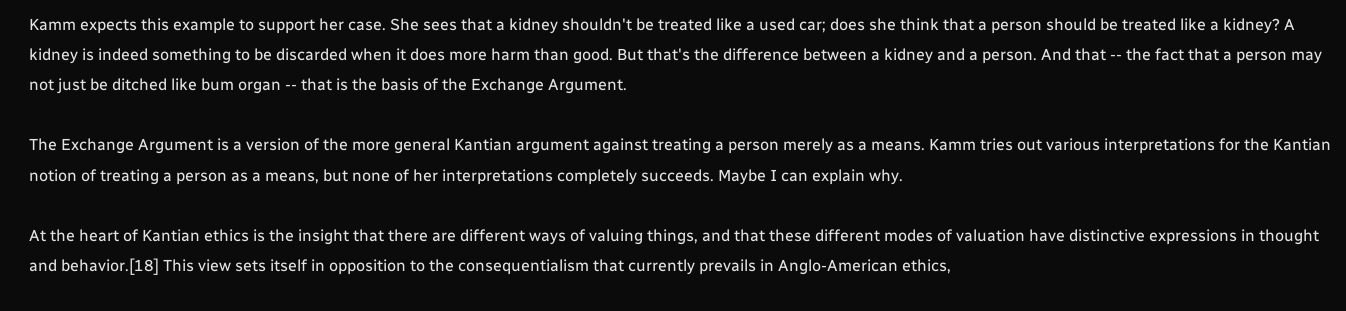Kamm expects this example to support her case. She sees that a kidney shouldn't be treated like a used car; does she think that a person should be treated like a kidney? A kidney is indeed something to be discarded when it does more harm than good. But that's the difference between a kidney and a person. And that -- the fact that a person may not just be ditched like bum organ -- that is the basis of the Exchange Argument.

The Exchange Argument is a version of the more general Kantian argument against treating a person merely as a means. Kamm tries out various interpretations for the Kantian notion of treating a person as a means, but none of her interpretations completely succeeds. Maybe I can explain why.

At the heart of Kantian ethics is the insight that there are different ways of valuing things, and that these different modes of valuation have distinctive expressions in thought and behavior.[18] This view sets itself in opposition to the consequentialism that currently prevails in Anglo-American ethics,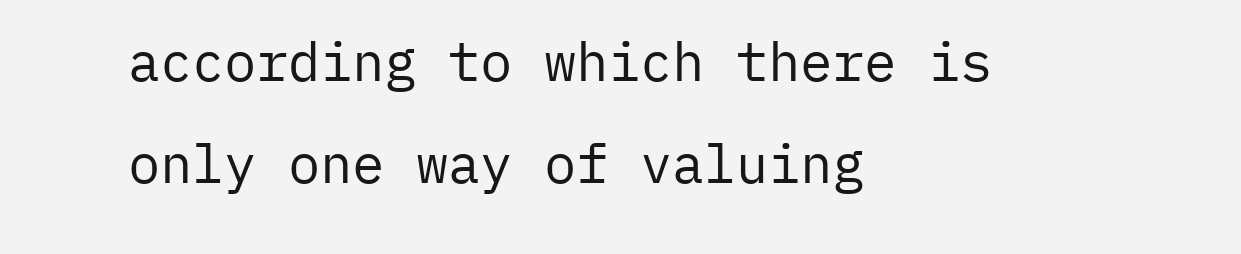according to which there is only one way of valuing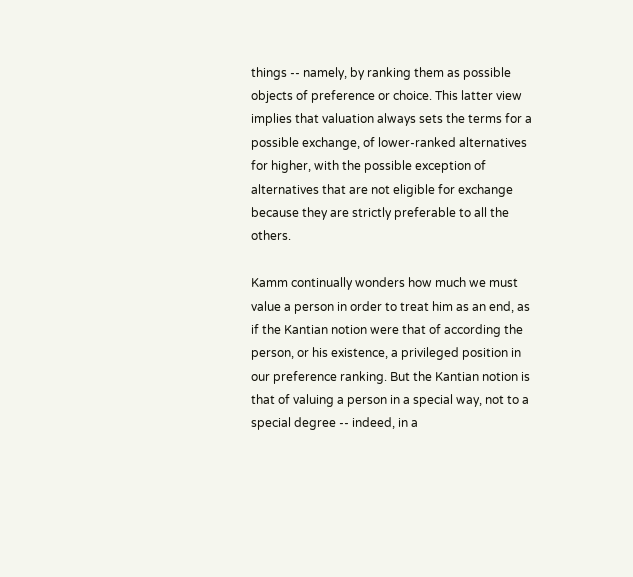things -- namely, by ranking them as possible objects of preference or choice. This latter view implies that valuation always sets the terms for a possible exchange, of lower-ranked alternatives for higher, with the possible exception of alternatives that are not eligible for exchange because they are strictly preferable to all the others.

Kamm continually wonders how much we must value a person in order to treat him as an end, as if the Kantian notion were that of according the person, or his existence, a privileged position in our preference ranking. But the Kantian notion is that of valuing a person in a special way, not to a special degree -- indeed, in a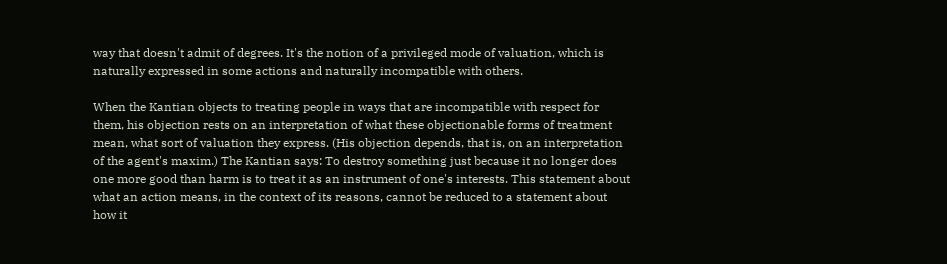way that doesn't admit of degrees. It's the notion of a privileged mode of valuation, which is naturally expressed in some actions and naturally incompatible with others.

When the Kantian objects to treating people in ways that are incompatible with respect for them, his objection rests on an interpretation of what these objectionable forms of treatment mean, what sort of valuation they express. (His objection depends, that is, on an interpretation of the agent's maxim.) The Kantian says: To destroy something just because it no longer does one more good than harm is to treat it as an instrument of one's interests. This statement about what an action means, in the context of its reasons, cannot be reduced to a statement about how it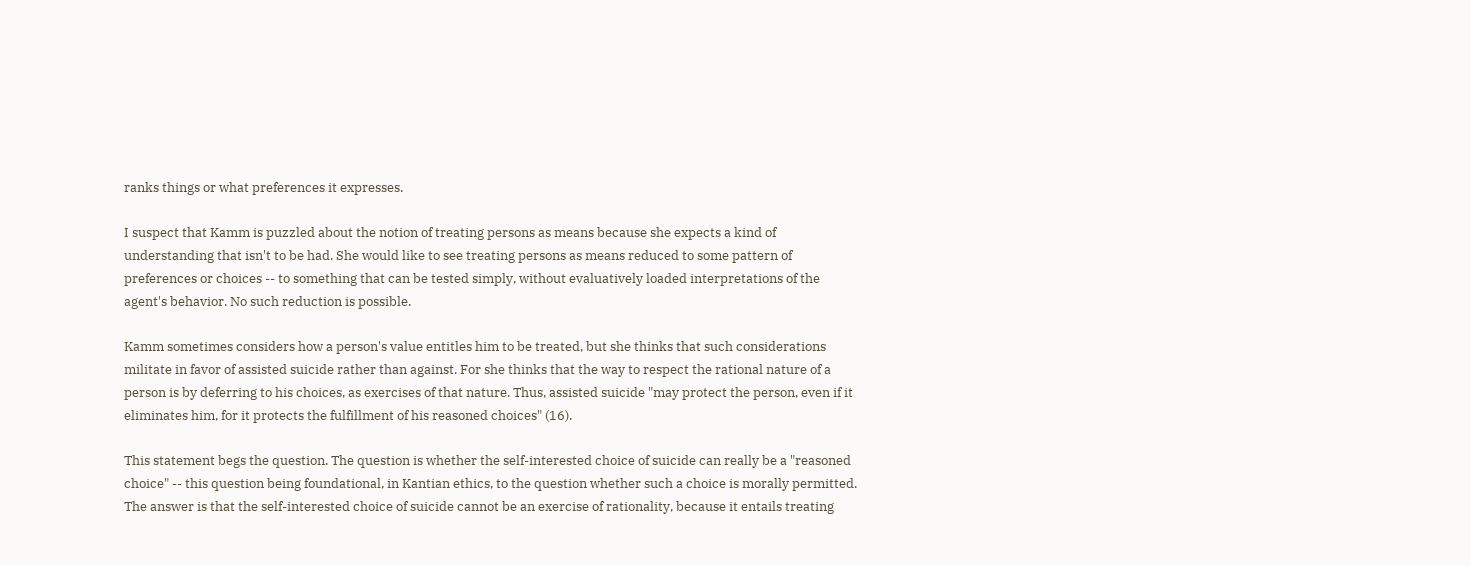ranks things or what preferences it expresses.

I suspect that Kamm is puzzled about the notion of treating persons as means because she expects a kind of understanding that isn't to be had. She would like to see treating persons as means reduced to some pattern of preferences or choices -- to something that can be tested simply, without evaluatively loaded interpretations of the agent's behavior. No such reduction is possible.

Kamm sometimes considers how a person's value entitles him to be treated, but she thinks that such considerations militate in favor of assisted suicide rather than against. For she thinks that the way to respect the rational nature of a person is by deferring to his choices, as exercises of that nature. Thus, assisted suicide "may protect the person, even if it eliminates him, for it protects the fulfillment of his reasoned choices" (16).

This statement begs the question. The question is whether the self-interested choice of suicide can really be a "reasoned choice" -- this question being foundational, in Kantian ethics, to the question whether such a choice is morally permitted. The answer is that the self-interested choice of suicide cannot be an exercise of rationality, because it entails treating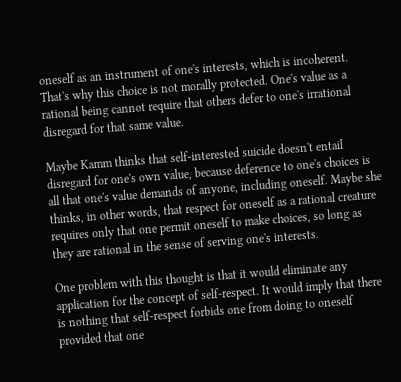oneself as an instrument of one's interests, which is incoherent. That's why this choice is not morally protected. One's value as a rational being cannot require that others defer to one's irrational disregard for that same value.

Maybe Kamm thinks that self-interested suicide doesn't entail disregard for one's own value, because deference to one's choices is all that one's value demands of anyone, including oneself. Maybe she thinks, in other words, that respect for oneself as a rational creature requires only that one permit oneself to make choices, so long as they are rational in the sense of serving one's interests.

One problem with this thought is that it would eliminate any application for the concept of self-respect. It would imply that there is nothing that self-respect forbids one from doing to oneself provided that one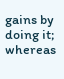gains by doing it; whereas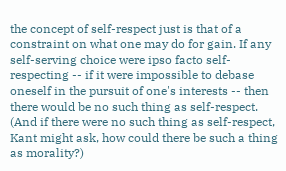the concept of self-respect just is that of a constraint on what one may do for gain. If any self-serving choice were ipso facto self-respecting -- if it were impossible to debase oneself in the pursuit of one's interests -- then there would be no such thing as self-respect. (And if there were no such thing as self-respect, Kant might ask, how could there be such a thing as morality?)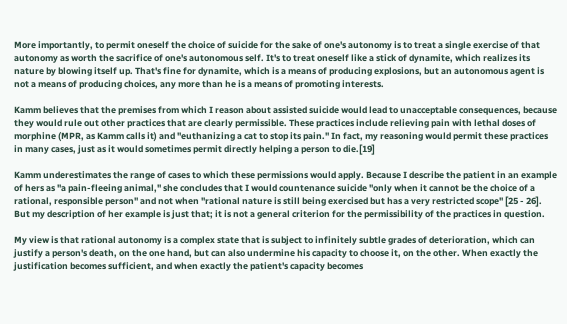More importantly, to permit oneself the choice of suicide for the sake of one's autonomy is to treat a single exercise of that autonomy as worth the sacrifice of one's autonomous self. It's to treat oneself like a stick of dynamite, which realizes its nature by blowing itself up. That's fine for dynamite, which is a means of producing explosions, but an autonomous agent is not a means of producing choices, any more than he is a means of promoting interests.

Kamm believes that the premises from which I reason about assisted suicide would lead to unacceptable consequences, because they would rule out other practices that are clearly permissible. These practices include relieving pain with lethal doses of morphine (MPR, as Kamm calls it) and "euthanizing a cat to stop its pain." In fact, my reasoning would permit these practices in many cases, just as it would sometimes permit directly helping a person to die.[19]

Kamm underestimates the range of cases to which these permissions would apply. Because I describe the patient in an example of hers as "a pain-fleeing animal," she concludes that I would countenance suicide "only when it cannot be the choice of a rational, responsible person" and not when "rational nature is still being exercised but has a very restricted scope" [25 - 26]. But my description of her example is just that; it is not a general criterion for the permissibility of the practices in question.

My view is that rational autonomy is a complex state that is subject to infinitely subtle grades of deterioration, which can justify a person's death, on the one hand, but can also undermine his capacity to choose it, on the other. When exactly the justification becomes sufficient, and when exactly the patient's capacity becomes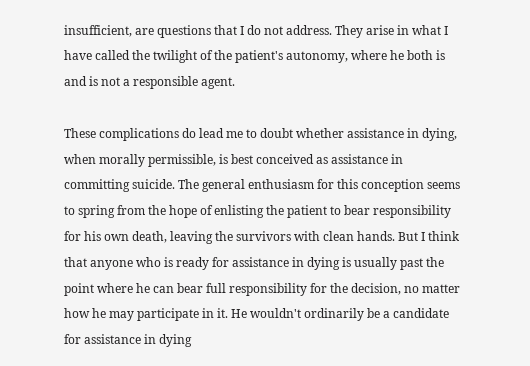insufficient, are questions that I do not address. They arise in what I have called the twilight of the patient's autonomy, where he both is and is not a responsible agent.

These complications do lead me to doubt whether assistance in dying, when morally permissible, is best conceived as assistance in committing suicide. The general enthusiasm for this conception seems to spring from the hope of enlisting the patient to bear responsibility for his own death, leaving the survivors with clean hands. But I think that anyone who is ready for assistance in dying is usually past the point where he can bear full responsibility for the decision, no matter how he may participate in it. He wouldn't ordinarily be a candidate for assistance in dying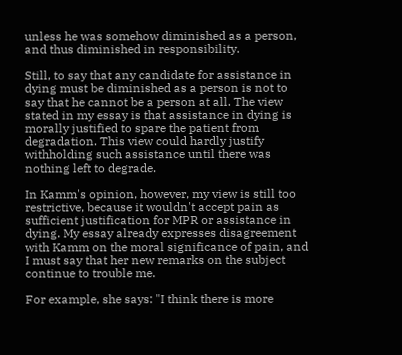unless he was somehow diminished as a person, and thus diminished in responsibility.

Still, to say that any candidate for assistance in dying must be diminished as a person is not to say that he cannot be a person at all. The view stated in my essay is that assistance in dying is morally justified to spare the patient from degradation. This view could hardly justify withholding such assistance until there was nothing left to degrade.

In Kamm's opinion, however, my view is still too restrictive, because it wouldn't accept pain as sufficient justification for MPR or assistance in dying. My essay already expresses disagreement with Kamm on the moral significance of pain, and I must say that her new remarks on the subject continue to trouble me.

For example, she says: "I think there is more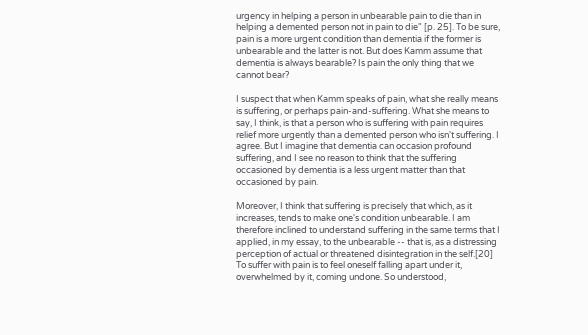urgency in helping a person in unbearable pain to die than in helping a demented person not in pain to die" [p. 25]. To be sure, pain is a more urgent condition than dementia if the former is unbearable and the latter is not. But does Kamm assume that dementia is always bearable? Is pain the only thing that we cannot bear?

I suspect that when Kamm speaks of pain, what she really means is suffering, or perhaps pain-and-suffering. What she means to say, I think, is that a person who is suffering with pain requires relief more urgently than a demented person who isn't suffering. I agree. But I imagine that dementia can occasion profound suffering, and I see no reason to think that the suffering occasioned by dementia is a less urgent matter than that occasioned by pain.

Moreover, I think that suffering is precisely that which, as it increases, tends to make one's condition unbearable. I am therefore inclined to understand suffering in the same terms that I applied, in my essay, to the unbearable -- that is, as a distressing perception of actual or threatened disintegration in the self.[20] To suffer with pain is to feel oneself falling apart under it, overwhelmed by it, coming undone. So understood,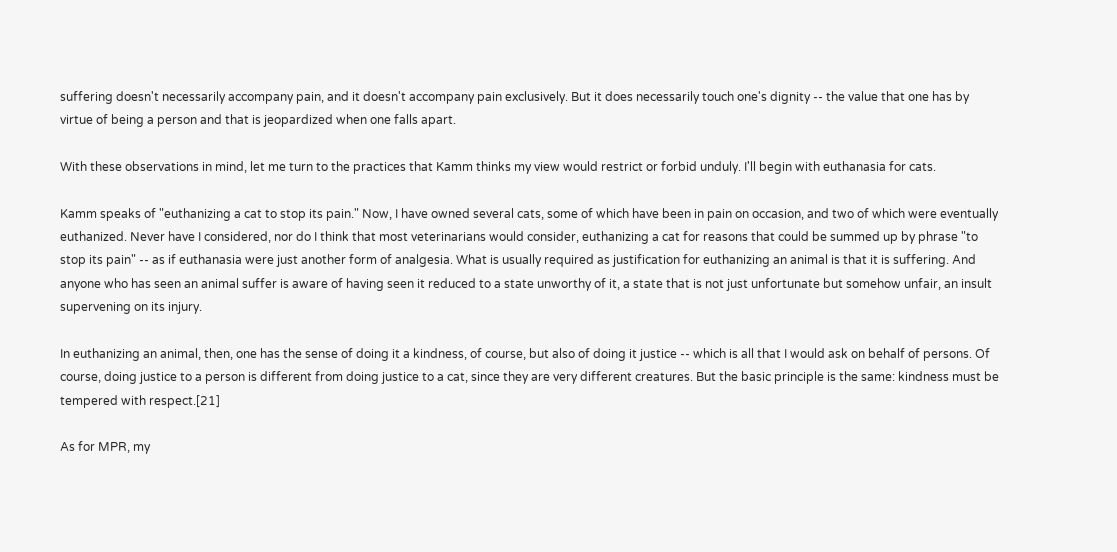suffering doesn't necessarily accompany pain, and it doesn't accompany pain exclusively. But it does necessarily touch one's dignity -- the value that one has by virtue of being a person and that is jeopardized when one falls apart.

With these observations in mind, let me turn to the practices that Kamm thinks my view would restrict or forbid unduly. I'll begin with euthanasia for cats.

Kamm speaks of "euthanizing a cat to stop its pain." Now, I have owned several cats, some of which have been in pain on occasion, and two of which were eventually euthanized. Never have I considered, nor do I think that most veterinarians would consider, euthanizing a cat for reasons that could be summed up by phrase "to stop its pain" -- as if euthanasia were just another form of analgesia. What is usually required as justification for euthanizing an animal is that it is suffering. And anyone who has seen an animal suffer is aware of having seen it reduced to a state unworthy of it, a state that is not just unfortunate but somehow unfair, an insult supervening on its injury.

In euthanizing an animal, then, one has the sense of doing it a kindness, of course, but also of doing it justice -- which is all that I would ask on behalf of persons. Of course, doing justice to a person is different from doing justice to a cat, since they are very different creatures. But the basic principle is the same: kindness must be tempered with respect.[21]

As for MPR, my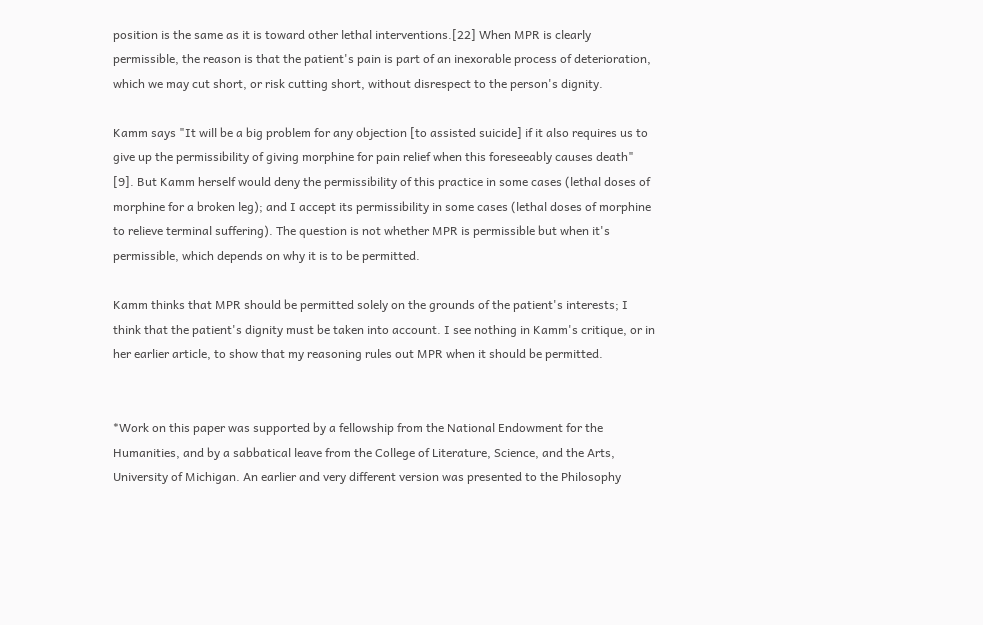position is the same as it is toward other lethal interventions.[22] When MPR is clearly permissible, the reason is that the patient's pain is part of an inexorable process of deterioration, which we may cut short, or risk cutting short, without disrespect to the person's dignity.

Kamm says "It will be a big problem for any objection [to assisted suicide] if it also requires us to give up the permissibility of giving morphine for pain relief when this foreseeably causes death" [9]. But Kamm herself would deny the permissibility of this practice in some cases (lethal doses of morphine for a broken leg); and I accept its permissibility in some cases (lethal doses of morphine to relieve terminal suffering). The question is not whether MPR is permissible but when it's permissible, which depends on why it is to be permitted.

Kamm thinks that MPR should be permitted solely on the grounds of the patient's interests; I think that the patient's dignity must be taken into account. I see nothing in Kamm's critique, or in her earlier article, to show that my reasoning rules out MPR when it should be permitted.


*Work on this paper was supported by a fellowship from the National Endowment for the Humanities, and by a sabbatical leave from the College of Literature, Science, and the Arts, University of Michigan. An earlier and very different version was presented to the Philosophy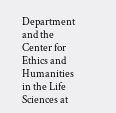Department and the Center for Ethics and Humanities in the Life Sciences at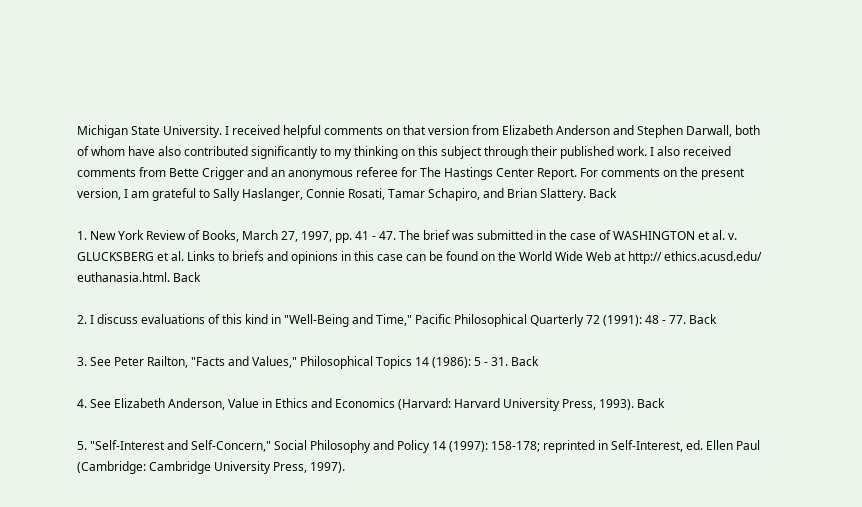Michigan State University. I received helpful comments on that version from Elizabeth Anderson and Stephen Darwall, both of whom have also contributed significantly to my thinking on this subject through their published work. I also received comments from Bette Crigger and an anonymous referee for The Hastings Center Report. For comments on the present version, I am grateful to Sally Haslanger, Connie Rosati, Tamar Schapiro, and Brian Slattery. Back

1. New York Review of Books, March 27, 1997, pp. 41 - 47. The brief was submitted in the case of WASHINGTON et al. v. GLUCKSBERG et al. Links to briefs and opinions in this case can be found on the World Wide Web at http:// ethics.acusd.edu/ euthanasia.html. Back

2. I discuss evaluations of this kind in "Well-Being and Time," Pacific Philosophical Quarterly 72 (1991): 48 - 77. Back

3. See Peter Railton, "Facts and Values," Philosophical Topics 14 (1986): 5 - 31. Back

4. See Elizabeth Anderson, Value in Ethics and Economics (Harvard: Harvard University Press, 1993). Back

5. "Self-Interest and Self-Concern," Social Philosophy and Policy 14 (1997): 158-178; reprinted in Self-Interest, ed. Ellen Paul (Cambridge: Cambridge University Press, 1997).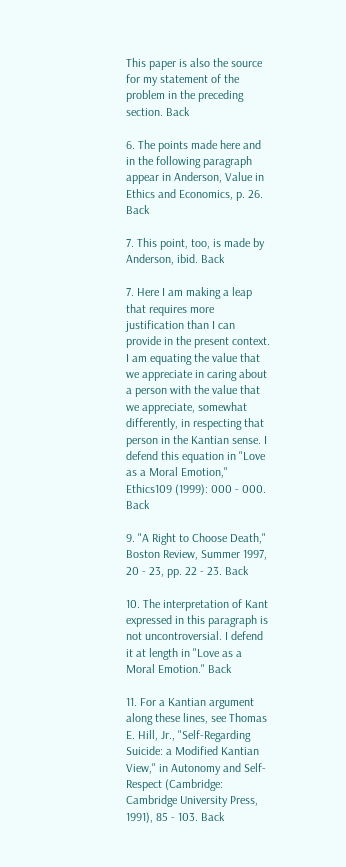This paper is also the source for my statement of the problem in the preceding section. Back

6. The points made here and in the following paragraph appear in Anderson, Value in Ethics and Economics, p. 26. Back

7. This point, too, is made by Anderson, ibid. Back

7. Here I am making a leap that requires more justification than I can provide in the present context. I am equating the value that we appreciate in caring about a person with the value that we appreciate, somewhat differently, in respecting that person in the Kantian sense. I defend this equation in "Love as a Moral Emotion," Ethics109 (1999): 000 - 000. Back

9. "A Right to Choose Death," Boston Review, Summer 1997, 20 - 23, pp. 22 - 23. Back

10. The interpretation of Kant expressed in this paragraph is not uncontroversial. I defend it at length in "Love as a Moral Emotion." Back

11. For a Kantian argument along these lines, see Thomas E. Hill, Jr., "Self-Regarding Suicide: a Modified Kantian View," in Autonomy and Self-Respect (Cambridge: Cambridge University Press, 1991), 85 - 103. Back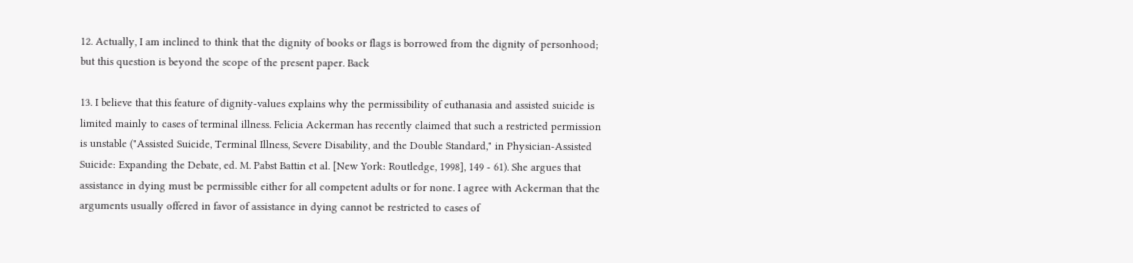12. Actually, I am inclined to think that the dignity of books or flags is borrowed from the dignity of personhood; but this question is beyond the scope of the present paper. Back

13. I believe that this feature of dignity-values explains why the permissibility of euthanasia and assisted suicide is limited mainly to cases of terminal illness. Felicia Ackerman has recently claimed that such a restricted permission is unstable ("Assisted Suicide, Terminal Illness, Severe Disability, and the Double Standard," in Physician-Assisted Suicide: Expanding the Debate, ed. M. Pabst Battin et al. [New York: Routledge, 1998], 149 - 61). She argues that assistance in dying must be permissible either for all competent adults or for none. I agree with Ackerman that the arguments usually offered in favor of assistance in dying cannot be restricted to cases of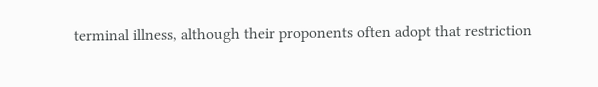terminal illness, although their proponents often adopt that restriction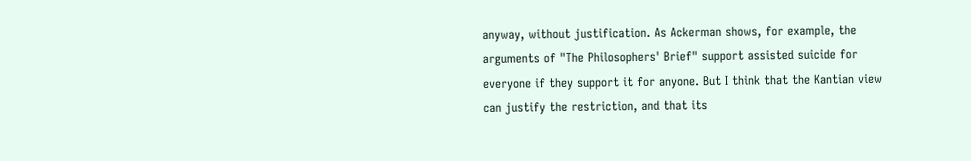anyway, without justification. As Ackerman shows, for example, the arguments of "The Philosophers' Brief" support assisted suicide for everyone if they support it for anyone. But I think that the Kantian view can justify the restriction, and that its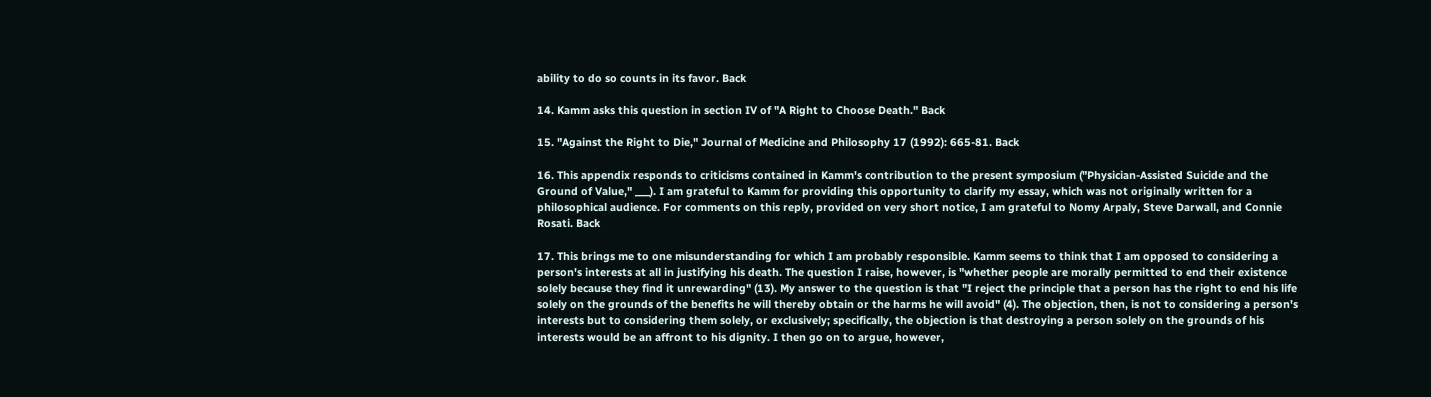ability to do so counts in its favor. Back

14. Kamm asks this question in section IV of "A Right to Choose Death." Back

15. "Against the Right to Die," Journal of Medicine and Philosophy 17 (1992): 665-81. Back

16. This appendix responds to criticisms contained in Kamm's contribution to the present symposium ("Physician-Assisted Suicide and the Ground of Value," ___). I am grateful to Kamm for providing this opportunity to clarify my essay, which was not originally written for a philosophical audience. For comments on this reply, provided on very short notice, I am grateful to Nomy Arpaly, Steve Darwall, and Connie Rosati. Back

17. This brings me to one misunderstanding for which I am probably responsible. Kamm seems to think that I am opposed to considering a person's interests at all in justifying his death. The question I raise, however, is "whether people are morally permitted to end their existence solely because they find it unrewarding" (13). My answer to the question is that "I reject the principle that a person has the right to end his life solely on the grounds of the benefits he will thereby obtain or the harms he will avoid" (4). The objection, then, is not to considering a person's interests but to considering them solely, or exclusively; specifically, the objection is that destroying a person solely on the grounds of his interests would be an affront to his dignity. I then go on to argue, however,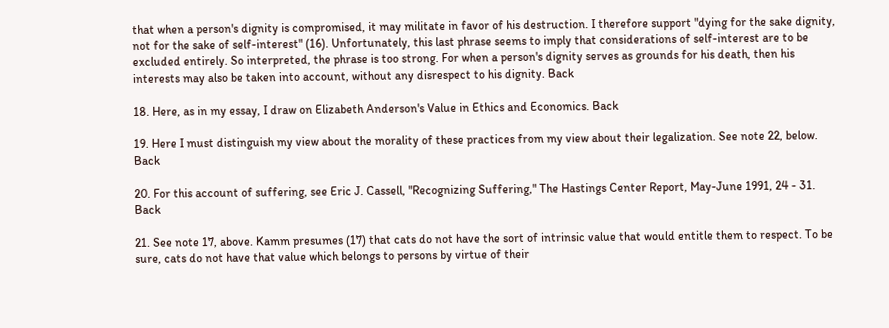that when a person's dignity is compromised, it may militate in favor of his destruction. I therefore support "dying for the sake dignity, not for the sake of self-interest" (16). Unfortunately, this last phrase seems to imply that considerations of self-interest are to be excluded entirely. So interpreted, the phrase is too strong. For when a person's dignity serves as grounds for his death, then his interests may also be taken into account, without any disrespect to his dignity. Back

18. Here, as in my essay, I draw on Elizabeth Anderson's Value in Ethics and Economics. Back

19. Here I must distinguish my view about the morality of these practices from my view about their legalization. See note 22, below. Back

20. For this account of suffering, see Eric J. Cassell, "Recognizing Suffering," The Hastings Center Report, May-June 1991, 24 - 31. Back

21. See note 17, above. Kamm presumes (17) that cats do not have the sort of intrinsic value that would entitle them to respect. To be sure, cats do not have that value which belongs to persons by virtue of their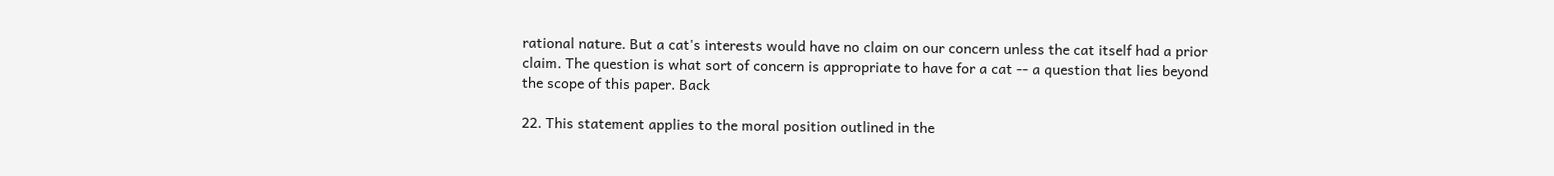rational nature. But a cat's interests would have no claim on our concern unless the cat itself had a prior claim. The question is what sort of concern is appropriate to have for a cat -- a question that lies beyond the scope of this paper. Back

22. This statement applies to the moral position outlined in the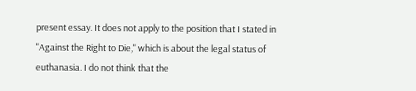present essay. It does not apply to the position that I stated in "Against the Right to Die," which is about the legal status of euthanasia. I do not think that the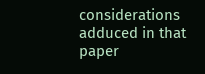considerations adduced in that paper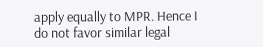apply equally to MPR. Hence I do not favor similar legal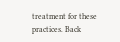treatment for these practices. Back